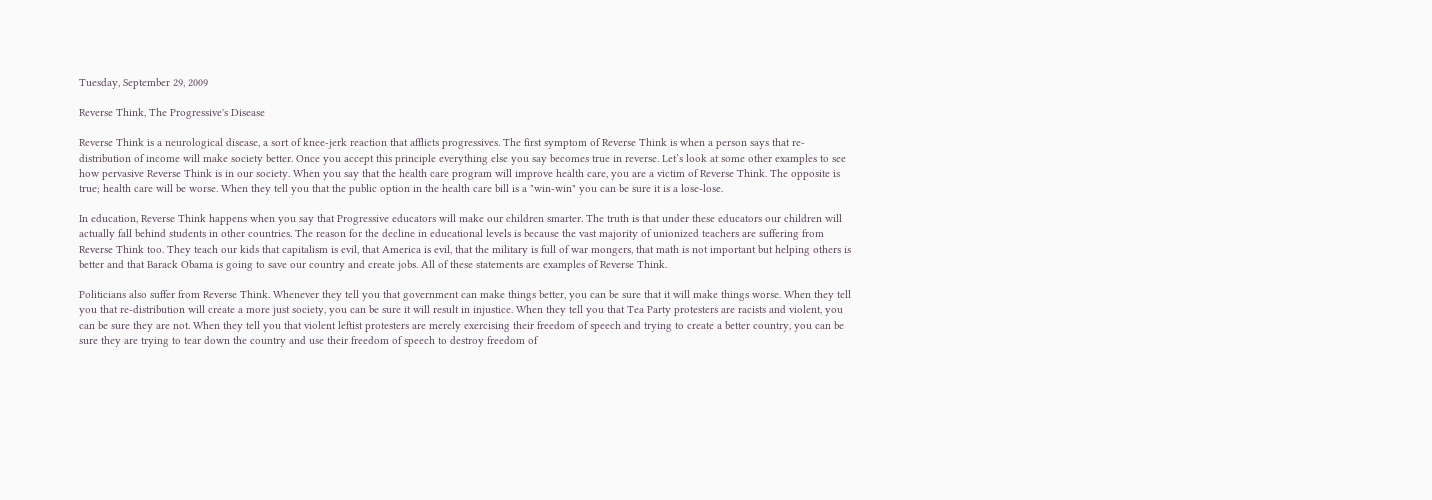Tuesday, September 29, 2009

Reverse Think, The Progressive's Disease

Reverse Think is a neurological disease, a sort of knee-jerk reaction that afflicts progressives. The first symptom of Reverse Think is when a person says that re-distribution of income will make society better. Once you accept this principle everything else you say becomes true in reverse. Let’s look at some other examples to see how pervasive Reverse Think is in our society. When you say that the health care program will improve health care, you are a victim of Reverse Think. The opposite is true; health care will be worse. When they tell you that the public option in the health care bill is a "win-win" you can be sure it is a lose-lose.

In education, Reverse Think happens when you say that Progressive educators will make our children smarter. The truth is that under these educators our children will actually fall behind students in other countries. The reason for the decline in educational levels is because the vast majority of unionized teachers are suffering from Reverse Think too. They teach our kids that capitalism is evil, that America is evil, that the military is full of war mongers, that math is not important but helping others is better and that Barack Obama is going to save our country and create jobs. All of these statements are examples of Reverse Think.

Politicians also suffer from Reverse Think. Whenever they tell you that government can make things better, you can be sure that it will make things worse. When they tell you that re-distribution will create a more just society, you can be sure it will result in injustice. When they tell you that Tea Party protesters are racists and violent, you can be sure they are not. When they tell you that violent leftist protesters are merely exercising their freedom of speech and trying to create a better country, you can be sure they are trying to tear down the country and use their freedom of speech to destroy freedom of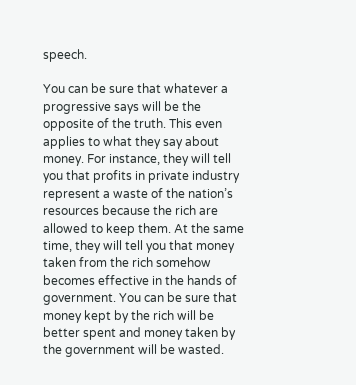speech.

You can be sure that whatever a progressive says will be the opposite of the truth. This even applies to what they say about money. For instance, they will tell you that profits in private industry represent a waste of the nation’s resources because the rich are allowed to keep them. At the same time, they will tell you that money taken from the rich somehow becomes effective in the hands of government. You can be sure that money kept by the rich will be better spent and money taken by the government will be wasted.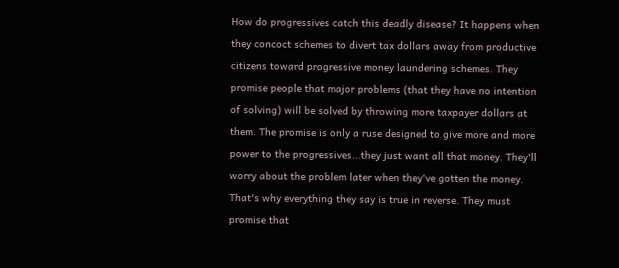How do progressives catch this deadly disease? It happens when they concoct schemes to divert tax dollars away from productive citizens toward progressive money laundering schemes. They promise people that major problems (that they have no intention of solving) will be solved by throwing more taxpayer dollars at them. The promise is only a ruse designed to give more and more power to the progressives...they just want all that money. They'll worry about the problem later when they've gotten the money. That's why everything they say is true in reverse. They must promise that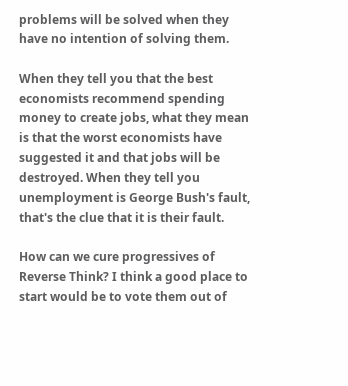problems will be solved when they have no intention of solving them.

When they tell you that the best economists recommend spending money to create jobs, what they mean is that the worst economists have suggested it and that jobs will be destroyed. When they tell you unemployment is George Bush's fault, that's the clue that it is their fault.

How can we cure progressives of Reverse Think? I think a good place to start would be to vote them out of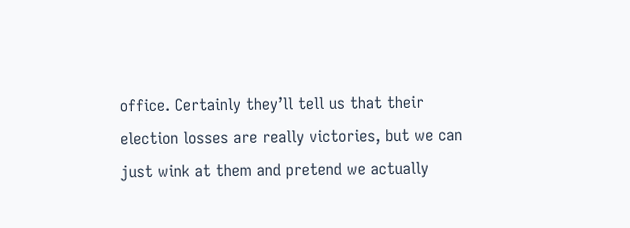office. Certainly they’ll tell us that their election losses are really victories, but we can just wink at them and pretend we actually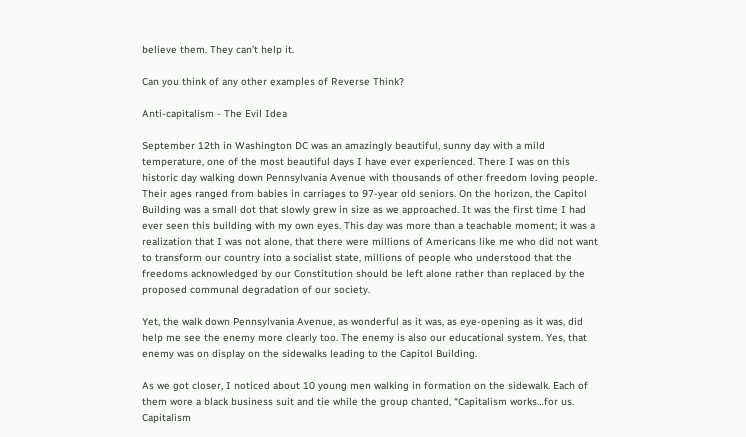believe them. They can’t help it.

Can you think of any other examples of Reverse Think?

Anti-capitalism - The Evil Idea

September 12th in Washington DC was an amazingly beautiful, sunny day with a mild temperature, one of the most beautiful days I have ever experienced. There I was on this historic day walking down Pennsylvania Avenue with thousands of other freedom loving people. Their ages ranged from babies in carriages to 97-year old seniors. On the horizon, the Capitol Building was a small dot that slowly grew in size as we approached. It was the first time I had ever seen this building with my own eyes. This day was more than a teachable moment; it was a realization that I was not alone, that there were millions of Americans like me who did not want to transform our country into a socialist state, millions of people who understood that the freedoms acknowledged by our Constitution should be left alone rather than replaced by the proposed communal degradation of our society.

Yet, the walk down Pennsylvania Avenue, as wonderful as it was, as eye-opening as it was, did help me see the enemy more clearly too. The enemy is also our educational system. Yes, that enemy was on display on the sidewalks leading to the Capitol Building.

As we got closer, I noticed about 10 young men walking in formation on the sidewalk. Each of them wore a black business suit and tie while the group chanted, “Capitalism works…for us. Capitalism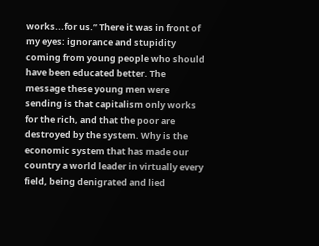works...for us.” There it was in front of my eyes: ignorance and stupidity coming from young people who should have been educated better. The message these young men were sending is that capitalism only works for the rich, and that the poor are destroyed by the system. Why is the economic system that has made our country a world leader in virtually every field, being denigrated and lied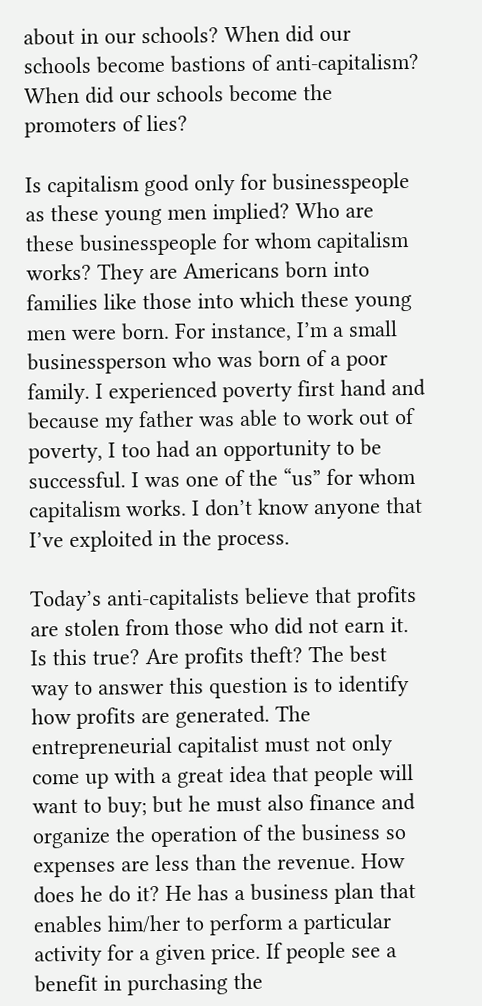about in our schools? When did our schools become bastions of anti-capitalism? When did our schools become the promoters of lies?

Is capitalism good only for businesspeople as these young men implied? Who are these businesspeople for whom capitalism works? They are Americans born into families like those into which these young men were born. For instance, I’m a small businessperson who was born of a poor family. I experienced poverty first hand and because my father was able to work out of poverty, I too had an opportunity to be successful. I was one of the “us” for whom capitalism works. I don’t know anyone that I’ve exploited in the process.

Today’s anti-capitalists believe that profits are stolen from those who did not earn it. Is this true? Are profits theft? The best way to answer this question is to identify how profits are generated. The entrepreneurial capitalist must not only come up with a great idea that people will want to buy; but he must also finance and organize the operation of the business so expenses are less than the revenue. How does he do it? He has a business plan that enables him/her to perform a particular activity for a given price. If people see a benefit in purchasing the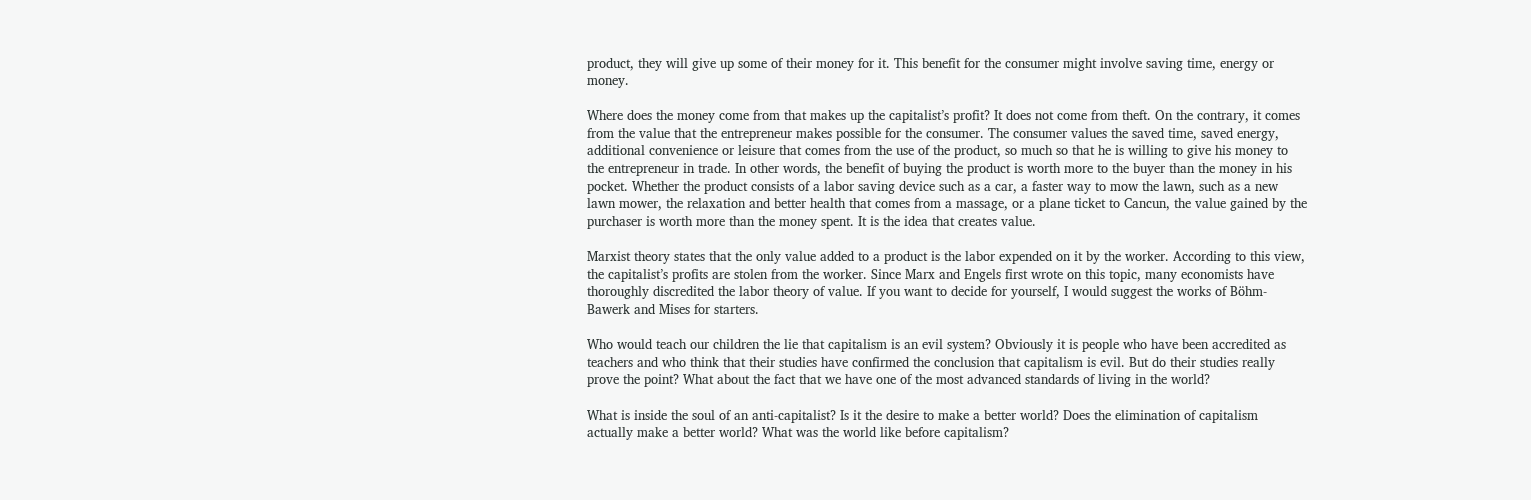product, they will give up some of their money for it. This benefit for the consumer might involve saving time, energy or money.

Where does the money come from that makes up the capitalist’s profit? It does not come from theft. On the contrary, it comes from the value that the entrepreneur makes possible for the consumer. The consumer values the saved time, saved energy, additional convenience or leisure that comes from the use of the product, so much so that he is willing to give his money to the entrepreneur in trade. In other words, the benefit of buying the product is worth more to the buyer than the money in his pocket. Whether the product consists of a labor saving device such as a car, a faster way to mow the lawn, such as a new lawn mower, the relaxation and better health that comes from a massage, or a plane ticket to Cancun, the value gained by the purchaser is worth more than the money spent. It is the idea that creates value.

Marxist theory states that the only value added to a product is the labor expended on it by the worker. According to this view, the capitalist’s profits are stolen from the worker. Since Marx and Engels first wrote on this topic, many economists have thoroughly discredited the labor theory of value. If you want to decide for yourself, I would suggest the works of Böhm-Bawerk and Mises for starters.

Who would teach our children the lie that capitalism is an evil system? Obviously it is people who have been accredited as teachers and who think that their studies have confirmed the conclusion that capitalism is evil. But do their studies really prove the point? What about the fact that we have one of the most advanced standards of living in the world?

What is inside the soul of an anti-capitalist? Is it the desire to make a better world? Does the elimination of capitalism actually make a better world? What was the world like before capitalism?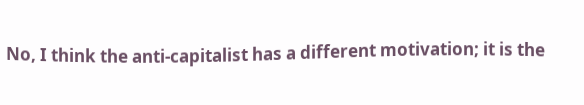No, I think the anti-capitalist has a different motivation; it is the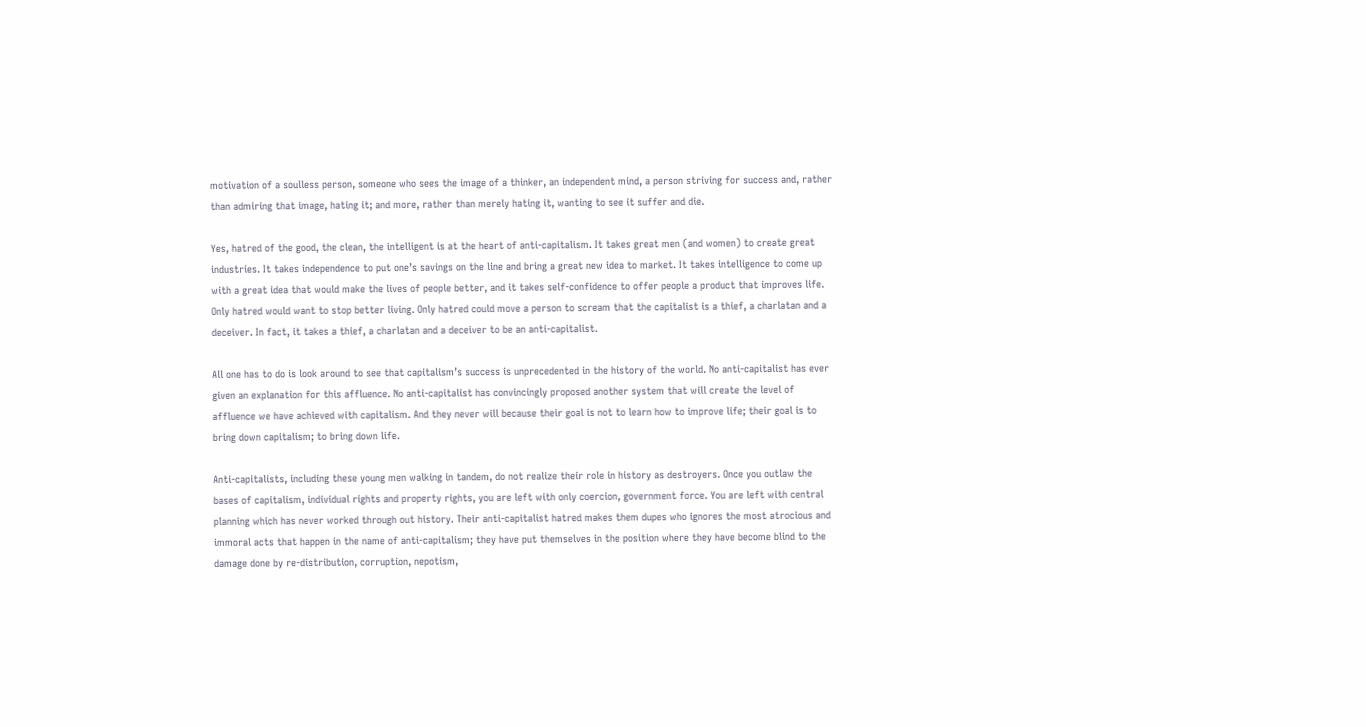motivation of a soulless person, someone who sees the image of a thinker, an independent mind, a person striving for success and, rather than admiring that image, hating it; and more, rather than merely hating it, wanting to see it suffer and die.

Yes, hatred of the good, the clean, the intelligent is at the heart of anti-capitalism. It takes great men (and women) to create great industries. It takes independence to put one’s savings on the line and bring a great new idea to market. It takes intelligence to come up with a great idea that would make the lives of people better, and it takes self-confidence to offer people a product that improves life. Only hatred would want to stop better living. Only hatred could move a person to scream that the capitalist is a thief, a charlatan and a deceiver. In fact, it takes a thief, a charlatan and a deceiver to be an anti-capitalist.

All one has to do is look around to see that capitalism’s success is unprecedented in the history of the world. No anti-capitalist has ever given an explanation for this affluence. No anti-capitalist has convincingly proposed another system that will create the level of affluence we have achieved with capitalism. And they never will because their goal is not to learn how to improve life; their goal is to bring down capitalism; to bring down life.

Anti-capitalists, including these young men walking in tandem, do not realize their role in history as destroyers. Once you outlaw the bases of capitalism, individual rights and property rights, you are left with only coercion, government force. You are left with central planning which has never worked through out history. Their anti-capitalist hatred makes them dupes who ignores the most atrocious and immoral acts that happen in the name of anti-capitalism; they have put themselves in the position where they have become blind to the damage done by re-distribution, corruption, nepotism,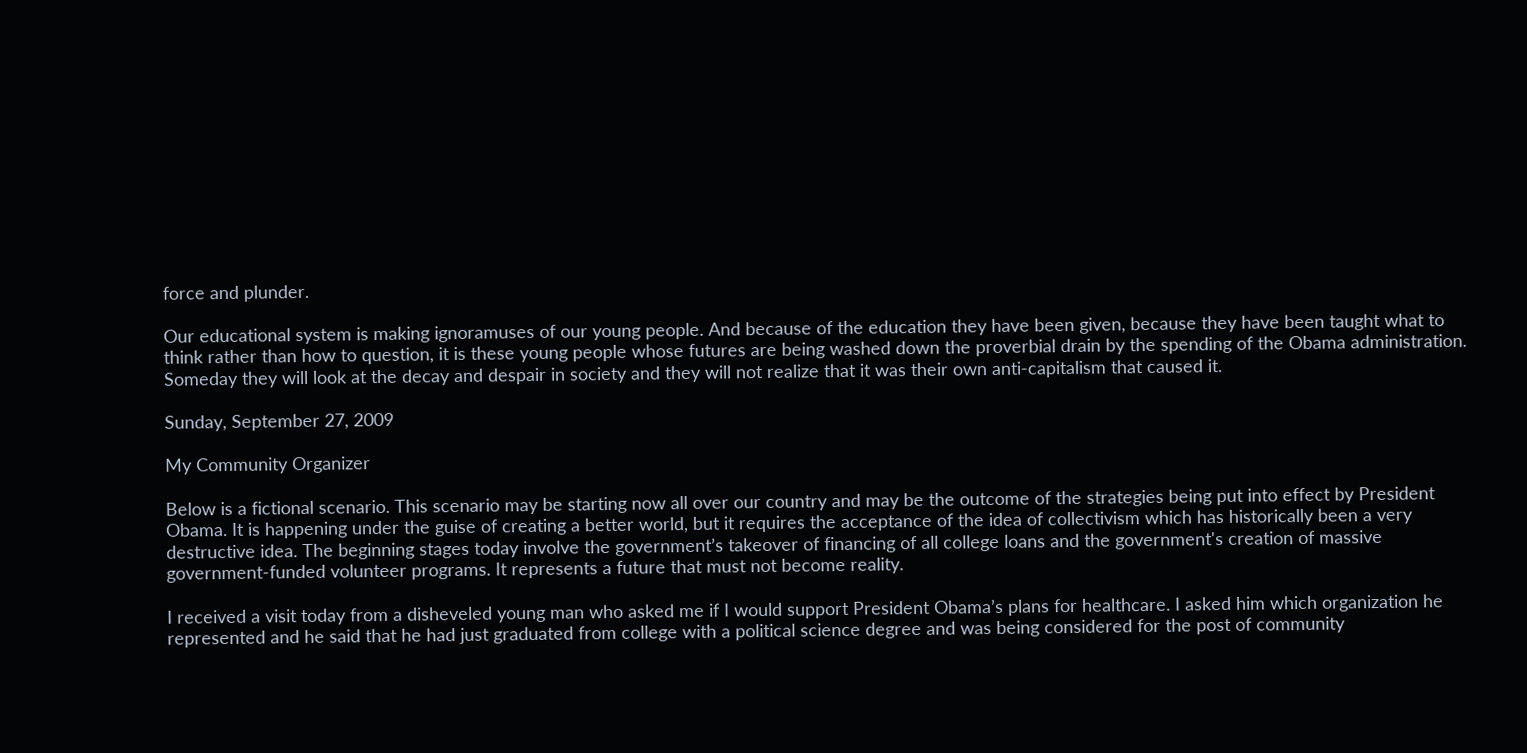force and plunder.

Our educational system is making ignoramuses of our young people. And because of the education they have been given, because they have been taught what to think rather than how to question, it is these young people whose futures are being washed down the proverbial drain by the spending of the Obama administration. Someday they will look at the decay and despair in society and they will not realize that it was their own anti-capitalism that caused it.

Sunday, September 27, 2009

My Community Organizer

Below is a fictional scenario. This scenario may be starting now all over our country and may be the outcome of the strategies being put into effect by President Obama. It is happening under the guise of creating a better world, but it requires the acceptance of the idea of collectivism which has historically been a very destructive idea. The beginning stages today involve the government’s takeover of financing of all college loans and the government's creation of massive government-funded volunteer programs. It represents a future that must not become reality.

I received a visit today from a disheveled young man who asked me if I would support President Obama’s plans for healthcare. I asked him which organization he represented and he said that he had just graduated from college with a political science degree and was being considered for the post of community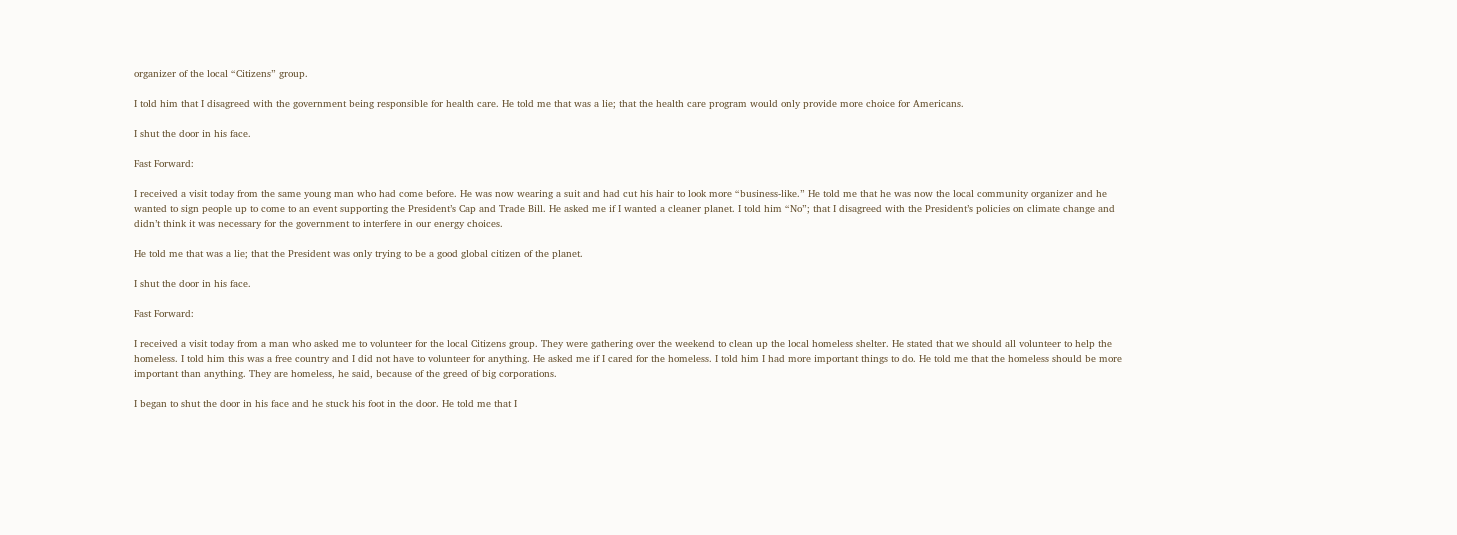organizer of the local “Citizens” group.

I told him that I disagreed with the government being responsible for health care. He told me that was a lie; that the health care program would only provide more choice for Americans.

I shut the door in his face.

Fast Forward:

I received a visit today from the same young man who had come before. He was now wearing a suit and had cut his hair to look more “business-like.” He told me that he was now the local community organizer and he wanted to sign people up to come to an event supporting the President’s Cap and Trade Bill. He asked me if I wanted a cleaner planet. I told him “No”; that I disagreed with the President’s policies on climate change and didn’t think it was necessary for the government to interfere in our energy choices.

He told me that was a lie; that the President was only trying to be a good global citizen of the planet.

I shut the door in his face.

Fast Forward:

I received a visit today from a man who asked me to volunteer for the local Citizens group. They were gathering over the weekend to clean up the local homeless shelter. He stated that we should all volunteer to help the homeless. I told him this was a free country and I did not have to volunteer for anything. He asked me if I cared for the homeless. I told him I had more important things to do. He told me that the homeless should be more important than anything. They are homeless, he said, because of the greed of big corporations.

I began to shut the door in his face and he stuck his foot in the door. He told me that I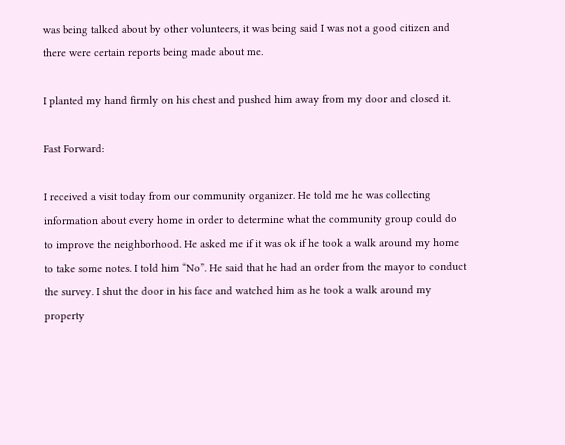was being talked about by other volunteers, it was being said I was not a good citizen and there were certain reports being made about me.

I planted my hand firmly on his chest and pushed him away from my door and closed it.

Fast Forward:

I received a visit today from our community organizer. He told me he was collecting information about every home in order to determine what the community group could do to improve the neighborhood. He asked me if it was ok if he took a walk around my home to take some notes. I told him “No”. He said that he had an order from the mayor to conduct the survey. I shut the door in his face and watched him as he took a walk around my property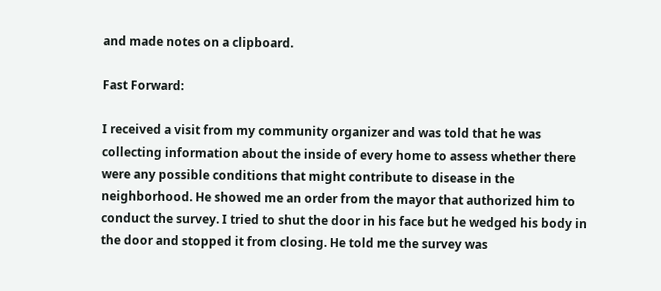and made notes on a clipboard.

Fast Forward:

I received a visit from my community organizer and was told that he was collecting information about the inside of every home to assess whether there were any possible conditions that might contribute to disease in the neighborhood. He showed me an order from the mayor that authorized him to conduct the survey. I tried to shut the door in his face but he wedged his body in the door and stopped it from closing. He told me the survey was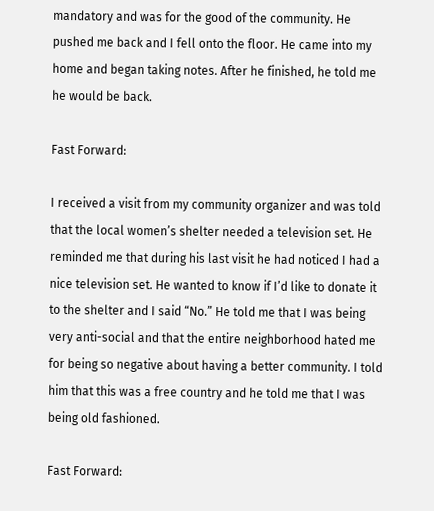mandatory and was for the good of the community. He pushed me back and I fell onto the floor. He came into my home and began taking notes. After he finished, he told me he would be back.

Fast Forward:

I received a visit from my community organizer and was told that the local women’s shelter needed a television set. He reminded me that during his last visit he had noticed I had a nice television set. He wanted to know if I’d like to donate it to the shelter and I said “No.” He told me that I was being very anti-social and that the entire neighborhood hated me for being so negative about having a better community. I told him that this was a free country and he told me that I was being old fashioned.

Fast Forward: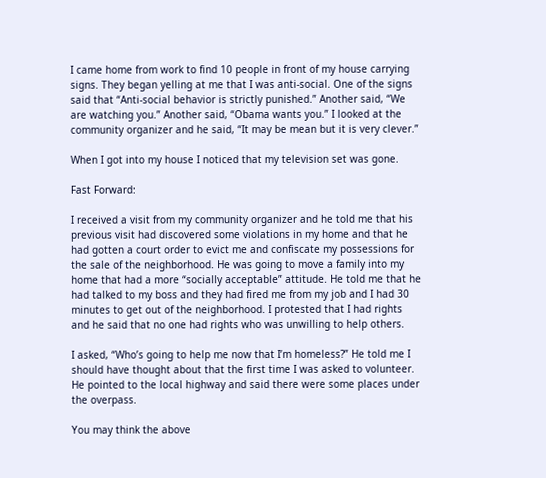I came home from work to find 10 people in front of my house carrying signs. They began yelling at me that I was anti-social. One of the signs said that “Anti-social behavior is strictly punished.” Another said, “We are watching you.” Another said, “Obama wants you.” I looked at the community organizer and he said, “It may be mean but it is very clever.”

When I got into my house I noticed that my television set was gone.

Fast Forward:

I received a visit from my community organizer and he told me that his previous visit had discovered some violations in my home and that he had gotten a court order to evict me and confiscate my possessions for the sale of the neighborhood. He was going to move a family into my home that had a more “socially acceptable” attitude. He told me that he had talked to my boss and they had fired me from my job and I had 30 minutes to get out of the neighborhood. I protested that I had rights and he said that no one had rights who was unwilling to help others.

I asked, “Who’s going to help me now that I’m homeless?” He told me I should have thought about that the first time I was asked to volunteer. He pointed to the local highway and said there were some places under the overpass.

You may think the above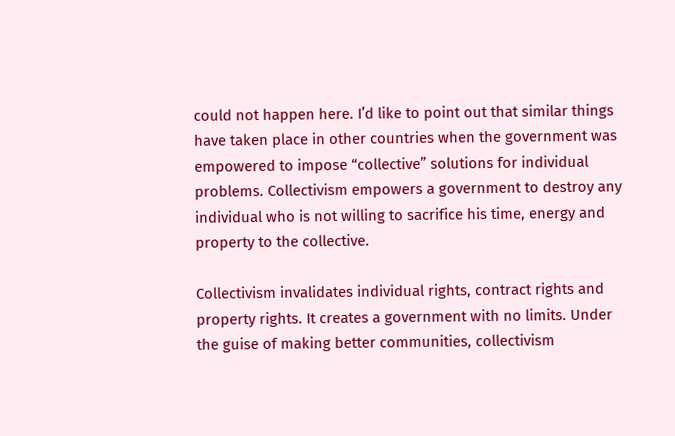could not happen here. I’d like to point out that similar things have taken place in other countries when the government was empowered to impose “collective” solutions for individual problems. Collectivism empowers a government to destroy any individual who is not willing to sacrifice his time, energy and property to the collective.

Collectivism invalidates individual rights, contract rights and property rights. It creates a government with no limits. Under the guise of making better communities, collectivism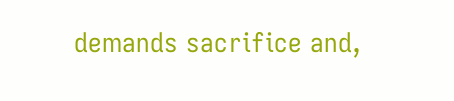demands sacrifice and,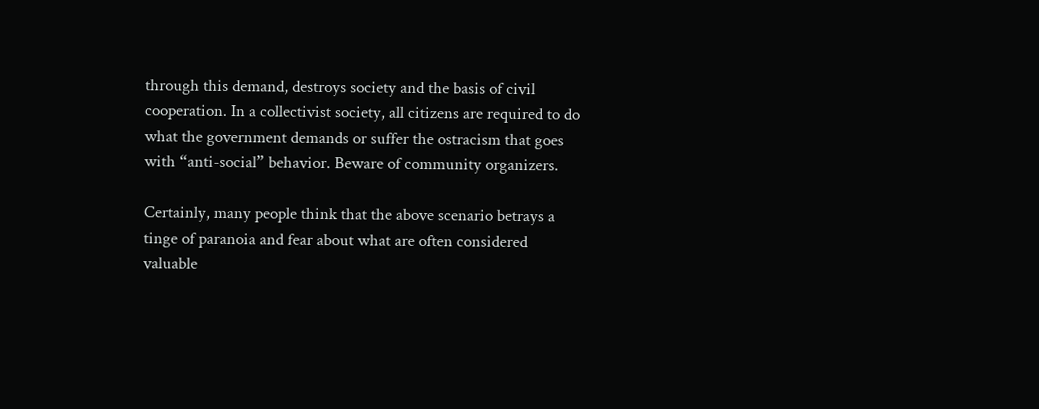through this demand, destroys society and the basis of civil cooperation. In a collectivist society, all citizens are required to do what the government demands or suffer the ostracism that goes with “anti-social” behavior. Beware of community organizers.

Certainly, many people think that the above scenario betrays a tinge of paranoia and fear about what are often considered valuable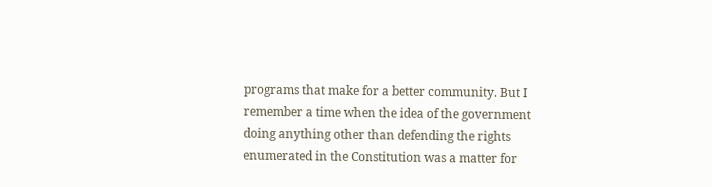programs that make for a better community. But I remember a time when the idea of the government doing anything other than defending the rights enumerated in the Constitution was a matter for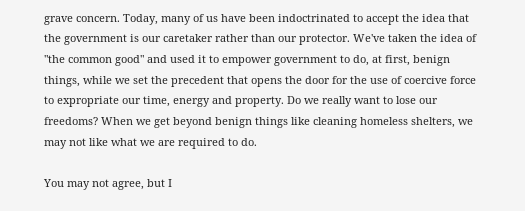grave concern. Today, many of us have been indoctrinated to accept the idea that the government is our caretaker rather than our protector. We've taken the idea of "the common good" and used it to empower government to do, at first, benign things, while we set the precedent that opens the door for the use of coercive force to expropriate our time, energy and property. Do we really want to lose our freedoms? When we get beyond benign things like cleaning homeless shelters, we may not like what we are required to do.

You may not agree, but I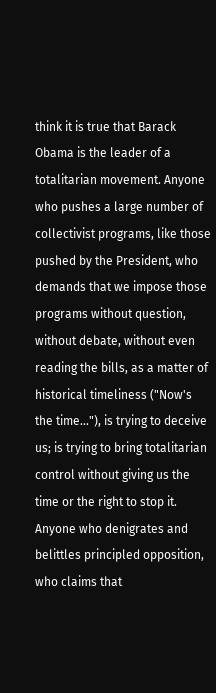think it is true that Barack Obama is the leader of a totalitarian movement. Anyone who pushes a large number of collectivist programs, like those pushed by the President, who demands that we impose those programs without question, without debate, without even reading the bills, as a matter of historical timeliness ("Now's the time..."), is trying to deceive us; is trying to bring totalitarian control without giving us the time or the right to stop it. Anyone who denigrates and belittles principled opposition, who claims that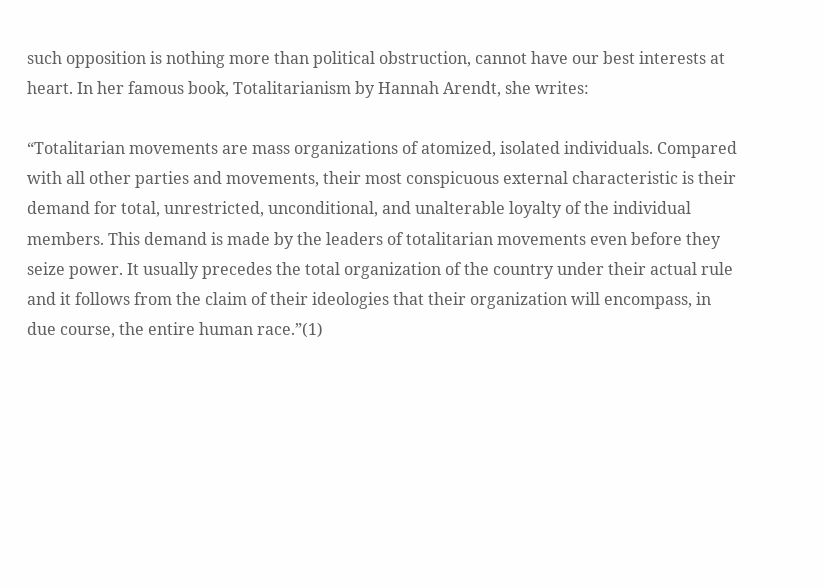such opposition is nothing more than political obstruction, cannot have our best interests at heart. In her famous book, Totalitarianism by Hannah Arendt, she writes:

“Totalitarian movements are mass organizations of atomized, isolated individuals. Compared with all other parties and movements, their most conspicuous external characteristic is their demand for total, unrestricted, unconditional, and unalterable loyalty of the individual members. This demand is made by the leaders of totalitarian movements even before they seize power. It usually precedes the total organization of the country under their actual rule and it follows from the claim of their ideologies that their organization will encompass, in due course, the entire human race.”(1)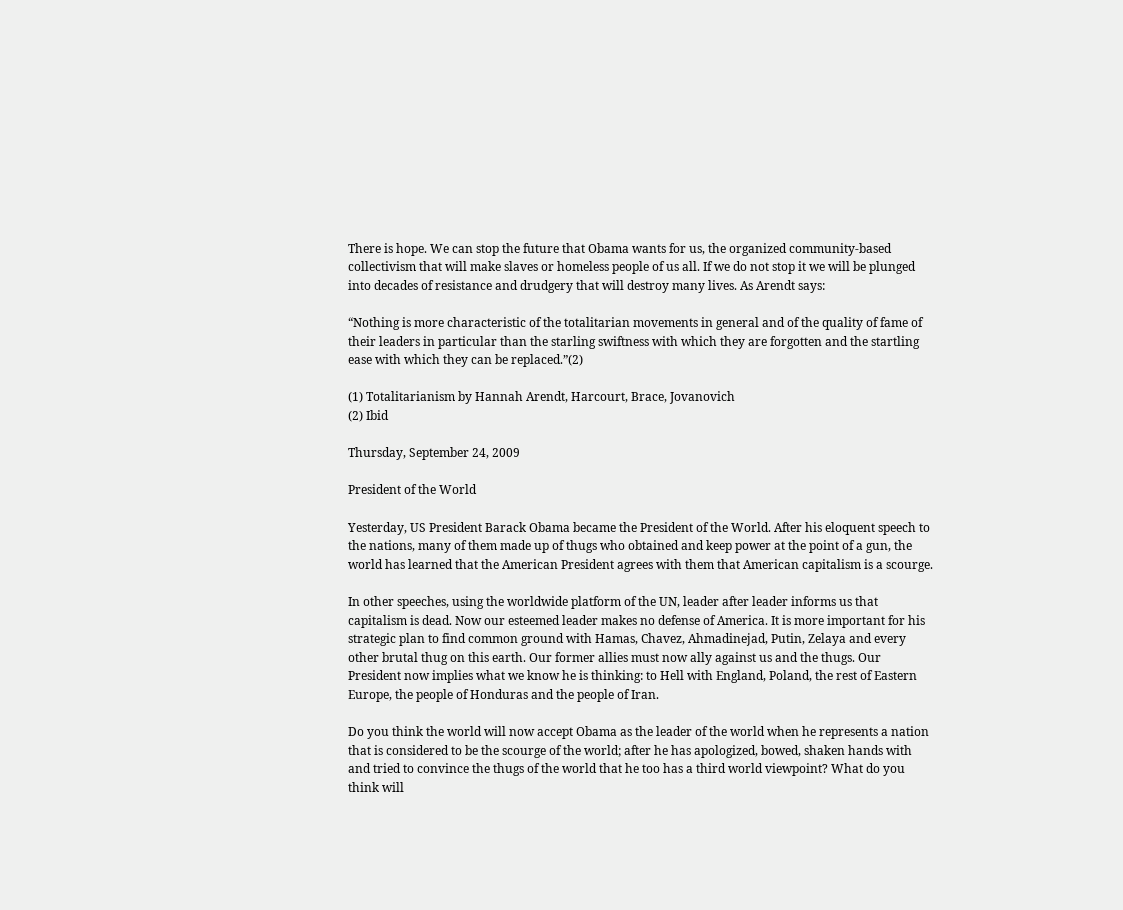There is hope. We can stop the future that Obama wants for us, the organized community-based collectivism that will make slaves or homeless people of us all. If we do not stop it we will be plunged into decades of resistance and drudgery that will destroy many lives. As Arendt says:

“Nothing is more characteristic of the totalitarian movements in general and of the quality of fame of their leaders in particular than the starling swiftness with which they are forgotten and the startling ease with which they can be replaced.”(2)

(1) Totalitarianism by Hannah Arendt, Harcourt, Brace, Jovanovich
(2) Ibid

Thursday, September 24, 2009

President of the World

Yesterday, US President Barack Obama became the President of the World. After his eloquent speech to the nations, many of them made up of thugs who obtained and keep power at the point of a gun, the world has learned that the American President agrees with them that American capitalism is a scourge.

In other speeches, using the worldwide platform of the UN, leader after leader informs us that capitalism is dead. Now our esteemed leader makes no defense of America. It is more important for his strategic plan to find common ground with Hamas, Chavez, Ahmadinejad, Putin, Zelaya and every other brutal thug on this earth. Our former allies must now ally against us and the thugs. Our President now implies what we know he is thinking: to Hell with England, Poland, the rest of Eastern Europe, the people of Honduras and the people of Iran.

Do you think the world will now accept Obama as the leader of the world when he represents a nation that is considered to be the scourge of the world; after he has apologized, bowed, shaken hands with and tried to convince the thugs of the world that he too has a third world viewpoint? What do you think will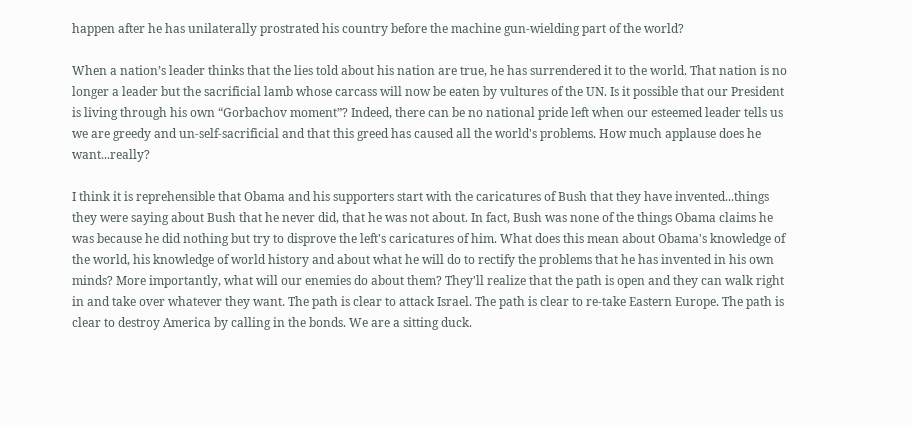happen after he has unilaterally prostrated his country before the machine gun-wielding part of the world?

When a nation’s leader thinks that the lies told about his nation are true, he has surrendered it to the world. That nation is no longer a leader but the sacrificial lamb whose carcass will now be eaten by vultures of the UN. Is it possible that our President is living through his own “Gorbachov moment”? Indeed, there can be no national pride left when our esteemed leader tells us we are greedy and un-self-sacrificial and that this greed has caused all the world's problems. How much applause does he want...really?

I think it is reprehensible that Obama and his supporters start with the caricatures of Bush that they have invented...things they were saying about Bush that he never did, that he was not about. In fact, Bush was none of the things Obama claims he was because he did nothing but try to disprove the left's caricatures of him. What does this mean about Obama's knowledge of the world, his knowledge of world history and about what he will do to rectify the problems that he has invented in his own minds? More importantly, what will our enemies do about them? They'll realize that the path is open and they can walk right in and take over whatever they want. The path is clear to attack Israel. The path is clear to re-take Eastern Europe. The path is clear to destroy America by calling in the bonds. We are a sitting duck.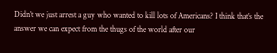Didn’t we just arrest a guy who wanted to kill lots of Americans? I think that’s the answer we can expect from the thugs of the world after our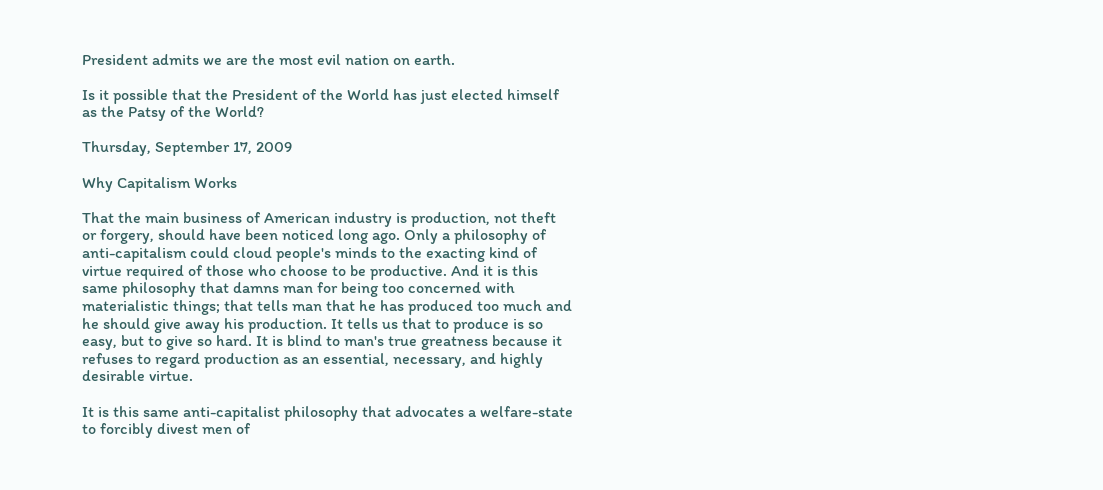President admits we are the most evil nation on earth.

Is it possible that the President of the World has just elected himself as the Patsy of the World?

Thursday, September 17, 2009

Why Capitalism Works

That the main business of American industry is production, not theft or forgery, should have been noticed long ago. Only a philosophy of anti-capitalism could cloud people's minds to the exacting kind of virtue required of those who choose to be productive. And it is this same philosophy that damns man for being too concerned with materialistic things; that tells man that he has produced too much and he should give away his production. It tells us that to produce is so easy, but to give so hard. It is blind to man's true greatness because it refuses to regard production as an essential, necessary, and highly desirable virtue.

It is this same anti-capitalist philosophy that advocates a welfare-state to forcibly divest men of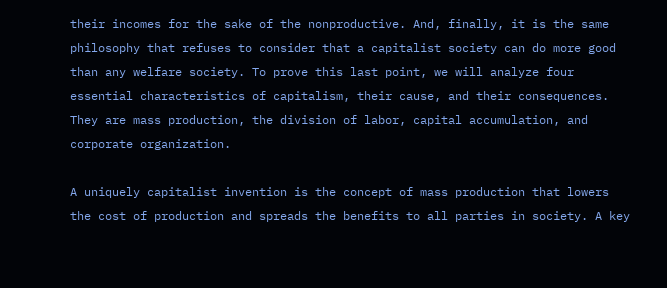their incomes for the sake of the nonproductive. And, finally, it is the same philosophy that refuses to consider that a capitalist society can do more good than any welfare society. To prove this last point, we will analyze four essential characteristics of capitalism, their cause, and their consequences. They are mass production, the division of labor, capital accumulation, and corporate organization.

A uniquely capitalist invention is the concept of mass production that lowers the cost of production and spreads the benefits to all parties in society. A key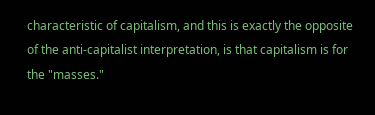characteristic of capitalism, and this is exactly the opposite of the anti-capitalist interpretation, is that capitalism is for the "masses."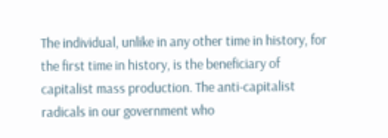The individual, unlike in any other time in history, for the first time in history, is the beneficiary of capitalist mass production. The anti-capitalist radicals in our government who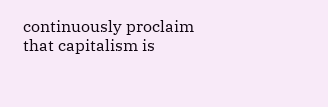continuously proclaim that capitalism is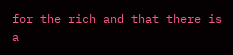for the rich and that there is a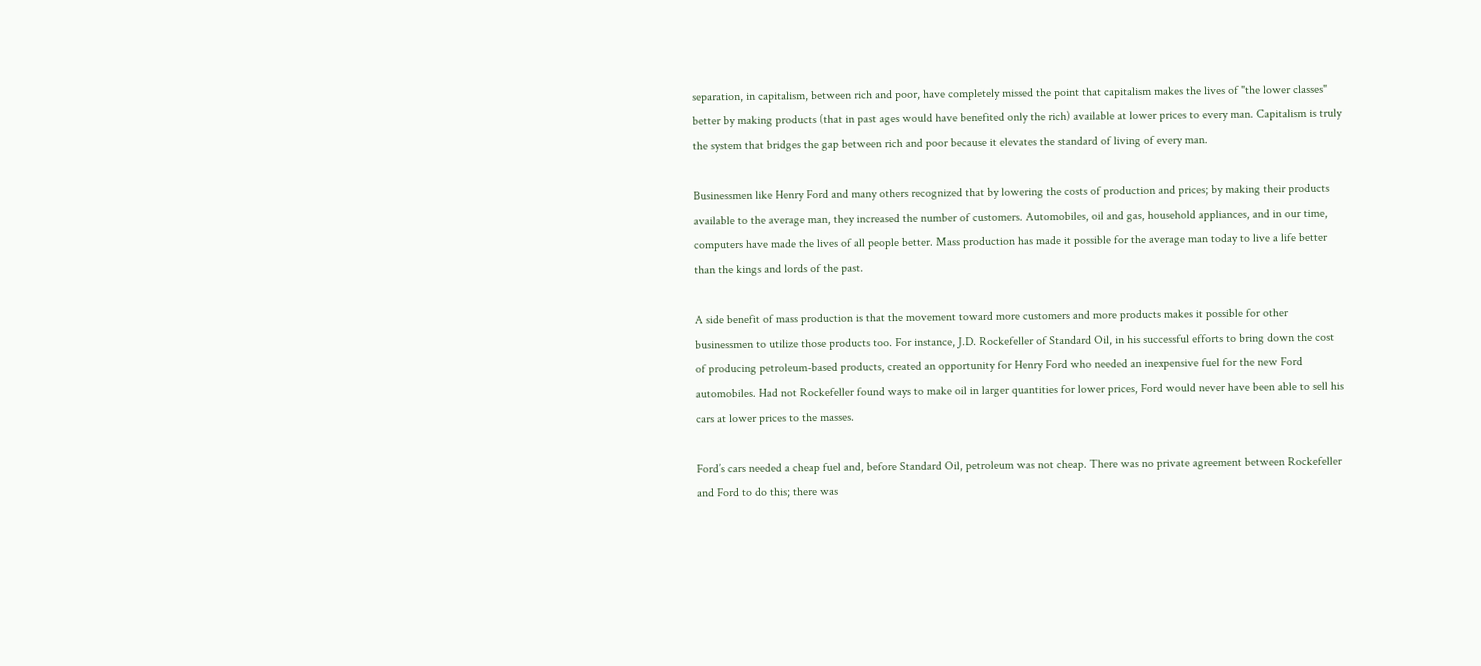separation, in capitalism, between rich and poor, have completely missed the point that capitalism makes the lives of "the lower classes" better by making products (that in past ages would have benefited only the rich) available at lower prices to every man. Capitalism is truly the system that bridges the gap between rich and poor because it elevates the standard of living of every man.

Businessmen like Henry Ford and many others recognized that by lowering the costs of production and prices; by making their products available to the average man, they increased the number of customers. Automobiles, oil and gas, household appliances, and in our time, computers have made the lives of all people better. Mass production has made it possible for the average man today to live a life better than the kings and lords of the past.

A side benefit of mass production is that the movement toward more customers and more products makes it possible for other businessmen to utilize those products too. For instance, J.D. Rockefeller of Standard Oil, in his successful efforts to bring down the cost of producing petroleum-based products, created an opportunity for Henry Ford who needed an inexpensive fuel for the new Ford automobiles. Had not Rockefeller found ways to make oil in larger quantities for lower prices, Ford would never have been able to sell his cars at lower prices to the masses.

Ford’s cars needed a cheap fuel and, before Standard Oil, petroleum was not cheap. There was no private agreement between Rockefeller and Ford to do this; there was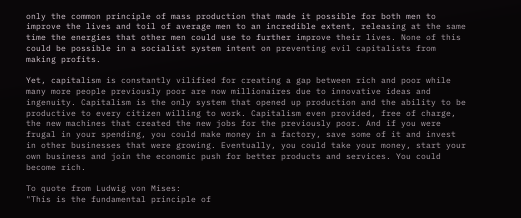only the common principle of mass production that made it possible for both men to improve the lives and toil of average men to an incredible extent, releasing at the same time the energies that other men could use to further improve their lives. None of this could be possible in a socialist system intent on preventing evil capitalists from making profits.

Yet, capitalism is constantly vilified for creating a gap between rich and poor while many more people previously poor are now millionaires due to innovative ideas and ingenuity. Capitalism is the only system that opened up production and the ability to be productive to every citizen willing to work. Capitalism even provided, free of charge, the new machines that created the new jobs for the previously poor. And if you were frugal in your spending, you could make money in a factory, save some of it and invest in other businesses that were growing. Eventually, you could take your money, start your own business and join the economic push for better products and services. You could become rich.

To quote from Ludwig von Mises:
"This is the fundamental principle of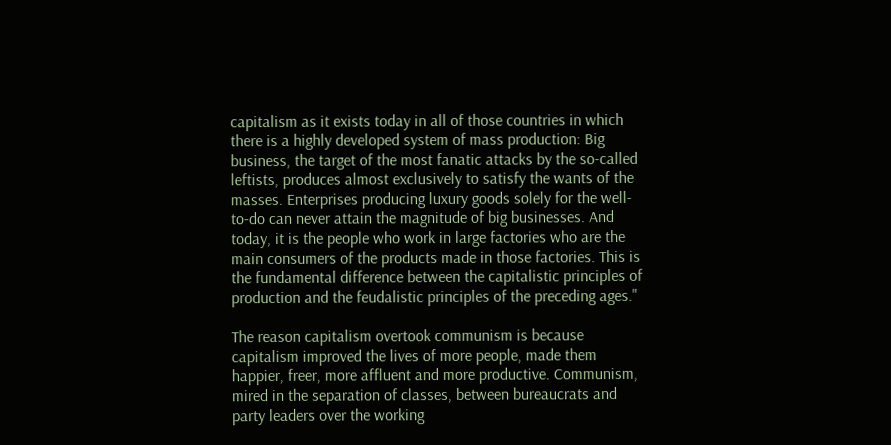capitalism as it exists today in all of those countries in which there is a highly developed system of mass production: Big business, the target of the most fanatic attacks by the so-called leftists, produces almost exclusively to satisfy the wants of the masses. Enterprises producing luxury goods solely for the well-to-do can never attain the magnitude of big businesses. And today, it is the people who work in large factories who are the main consumers of the products made in those factories. This is the fundamental difference between the capitalistic principles of production and the feudalistic principles of the preceding ages."

The reason capitalism overtook communism is because capitalism improved the lives of more people, made them happier, freer, more affluent and more productive. Communism, mired in the separation of classes, between bureaucrats and party leaders over the working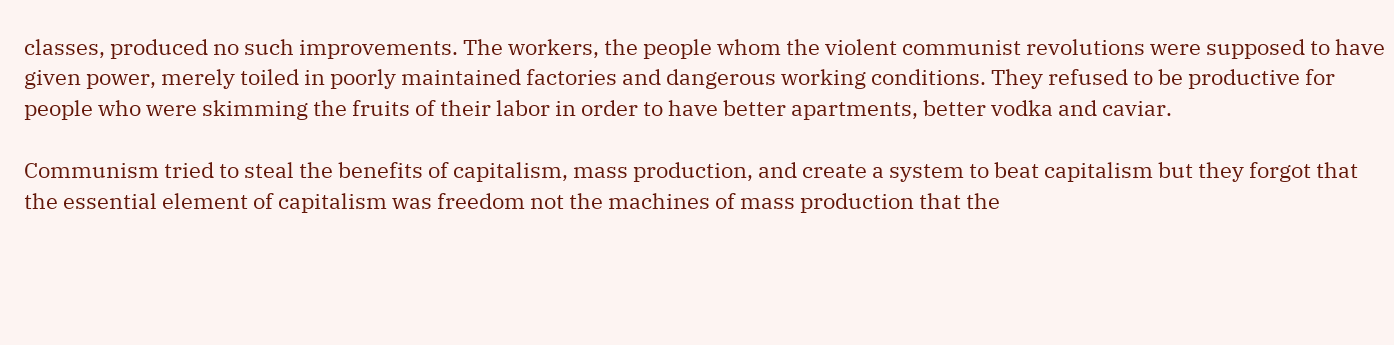classes, produced no such improvements. The workers, the people whom the violent communist revolutions were supposed to have given power, merely toiled in poorly maintained factories and dangerous working conditions. They refused to be productive for people who were skimming the fruits of their labor in order to have better apartments, better vodka and caviar.

Communism tried to steal the benefits of capitalism, mass production, and create a system to beat capitalism but they forgot that the essential element of capitalism was freedom not the machines of mass production that the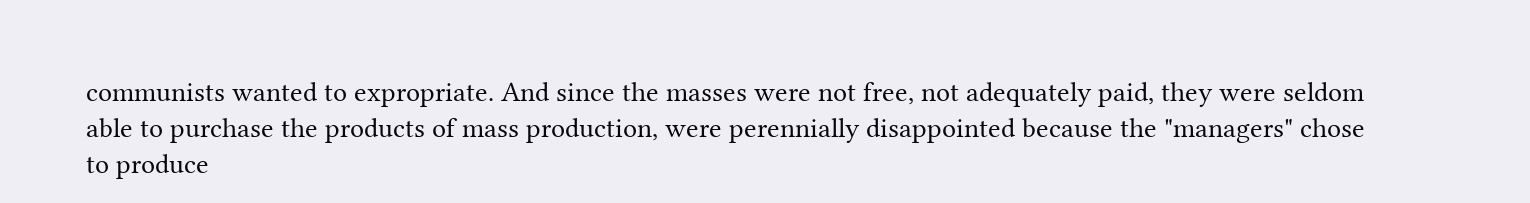communists wanted to expropriate. And since the masses were not free, not adequately paid, they were seldom able to purchase the products of mass production, were perennially disappointed because the "managers" chose to produce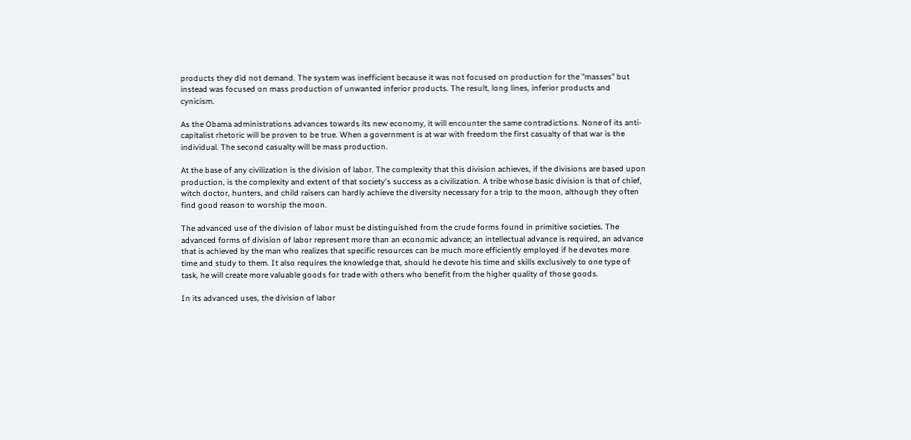products they did not demand. The system was inefficient because it was not focused on production for the "masses" but instead was focused on mass production of unwanted inferior products. The result, long lines, inferior products and cynicism.

As the Obama administrations advances towards its new economy, it will encounter the same contradictions. None of its anti-capitalist rhetoric will be proven to be true. When a government is at war with freedom the first casualty of that war is the individual. The second casualty will be mass production.

At the base of any civilization is the division of labor. The complexity that this division achieves, if the divisions are based upon production, is the complexity and extent of that society's success as a civilization. A tribe whose basic division is that of chief, witch doctor, hunters, and child raisers can hardly achieve the diversity necessary for a trip to the moon, although they often find good reason to worship the moon.

The advanced use of the division of labor must be distinguished from the crude forms found in primitive societies. The advanced forms of division of labor represent more than an economic advance; an intellectual advance is required, an advance that is achieved by the man who realizes that specific resources can be much more efficiently employed if he devotes more time and study to them. It also requires the knowledge that, should he devote his time and skills exclusively to one type of task, he will create more valuable goods for trade with others who benefit from the higher quality of those goods.

In its advanced uses, the division of labor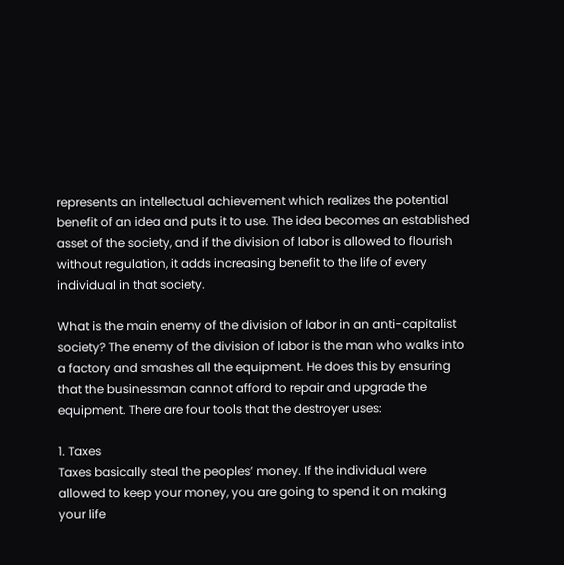represents an intellectual achievement which realizes the potential benefit of an idea and puts it to use. The idea becomes an established asset of the society, and if the division of labor is allowed to flourish without regulation, it adds increasing benefit to the life of every individual in that society.

What is the main enemy of the division of labor in an anti-capitalist society? The enemy of the division of labor is the man who walks into a factory and smashes all the equipment. He does this by ensuring that the businessman cannot afford to repair and upgrade the equipment. There are four tools that the destroyer uses:

1. Taxes
Taxes basically steal the peoples’ money. If the individual were allowed to keep your money, you are going to spend it on making your life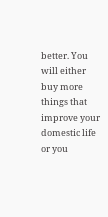better. You will either buy more things that improve your domestic life or you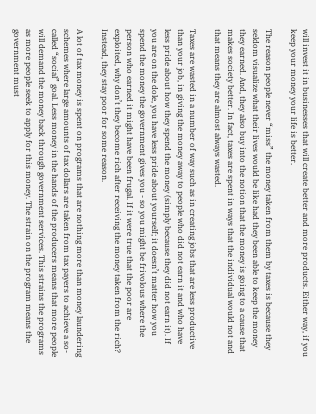will invest it in businesses that will create better and more products. Either way, if you keep your money your life is better.

The reason people never “miss” the money taken from them by taxes is because they seldom visualize what their lives would be like had they been able to keep the money they earned. And, they also buy into the notion that the money is going to a cause that makes society better. In fact, taxes are spent in ways that the individual would not and that means they are almost always wasted.

Taxes are wasted in a number of way such as in creating jobs that are less productive than your job, in giving the money away to people who did not earn it and who have less pride about how they spend the money (simply because they did not earn it). If you are on the dole, you have less pride about yourself; it doesn’t matter how you spend the money the government gives you - so you might be frivolous where the person who earned it might have been frugal. If it were true that the poor are exploited, why don’t they become rich after receiving the money taken from the rich? Instead, they stay poor for some reason.

A lot of tax money is spent on programs that are nothing more than money laundering schemes where large amounts of tax dollars are taken from tax payers to achieve a so-called “social” goal. Less money in the hands of the producers means that more people will demand the money back through government services. This strains the programs as more people seek to apply for this money. The strain on the program means the government must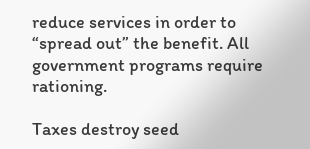reduce services in order to “spread out” the benefit. All government programs require rationing.

Taxes destroy seed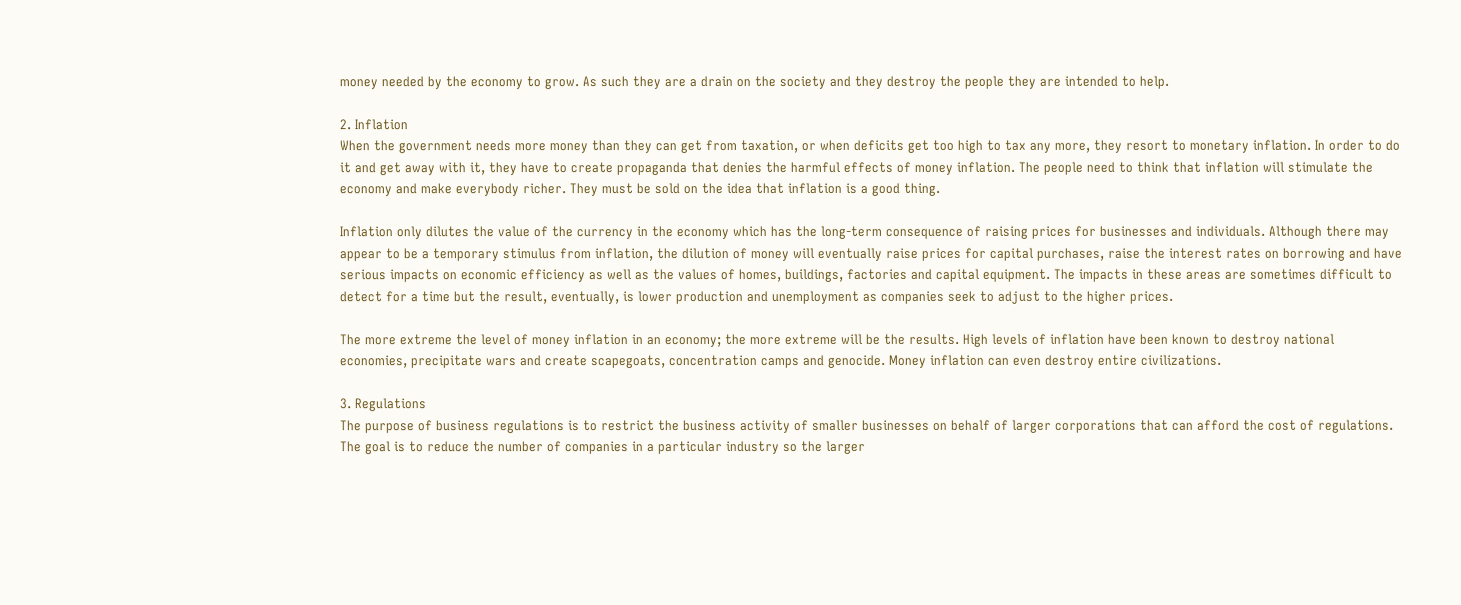money needed by the economy to grow. As such they are a drain on the society and they destroy the people they are intended to help.

2. Inflation
When the government needs more money than they can get from taxation, or when deficits get too high to tax any more, they resort to monetary inflation. In order to do it and get away with it, they have to create propaganda that denies the harmful effects of money inflation. The people need to think that inflation will stimulate the economy and make everybody richer. They must be sold on the idea that inflation is a good thing.

Inflation only dilutes the value of the currency in the economy which has the long-term consequence of raising prices for businesses and individuals. Although there may appear to be a temporary stimulus from inflation, the dilution of money will eventually raise prices for capital purchases, raise the interest rates on borrowing and have serious impacts on economic efficiency as well as the values of homes, buildings, factories and capital equipment. The impacts in these areas are sometimes difficult to detect for a time but the result, eventually, is lower production and unemployment as companies seek to adjust to the higher prices.

The more extreme the level of money inflation in an economy; the more extreme will be the results. High levels of inflation have been known to destroy national economies, precipitate wars and create scapegoats, concentration camps and genocide. Money inflation can even destroy entire civilizations.

3. Regulations
The purpose of business regulations is to restrict the business activity of smaller businesses on behalf of larger corporations that can afford the cost of regulations. The goal is to reduce the number of companies in a particular industry so the larger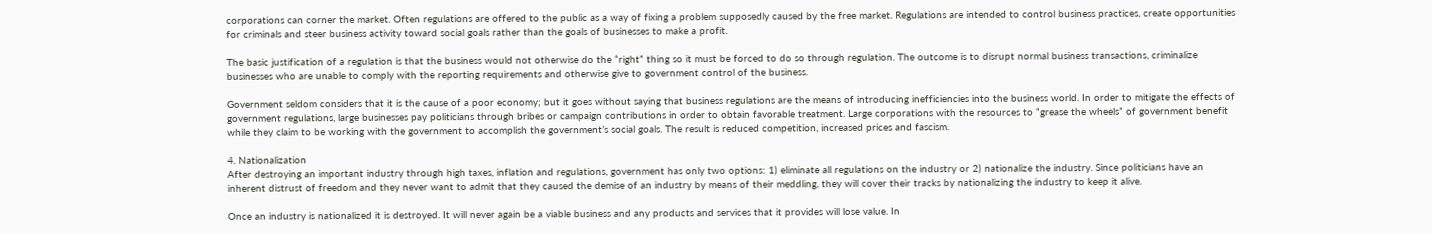corporations can corner the market. Often regulations are offered to the public as a way of fixing a problem supposedly caused by the free market. Regulations are intended to control business practices, create opportunities for criminals and steer business activity toward social goals rather than the goals of businesses to make a profit.

The basic justification of a regulation is that the business would not otherwise do the “right” thing so it must be forced to do so through regulation. The outcome is to disrupt normal business transactions, criminalize businesses who are unable to comply with the reporting requirements and otherwise give to government control of the business.

Government seldom considers that it is the cause of a poor economy; but it goes without saying that business regulations are the means of introducing inefficiencies into the business world. In order to mitigate the effects of government regulations, large businesses pay politicians through bribes or campaign contributions in order to obtain favorable treatment. Large corporations with the resources to “grease the wheels” of government benefit while they claim to be working with the government to accomplish the government’s social goals. The result is reduced competition, increased prices and fascism.

4. Nationalization
After destroying an important industry through high taxes, inflation and regulations, government has only two options: 1) eliminate all regulations on the industry or 2) nationalize the industry. Since politicians have an inherent distrust of freedom and they never want to admit that they caused the demise of an industry by means of their meddling, they will cover their tracks by nationalizing the industry to keep it alive.

Once an industry is nationalized it is destroyed. It will never again be a viable business and any products and services that it provides will lose value. In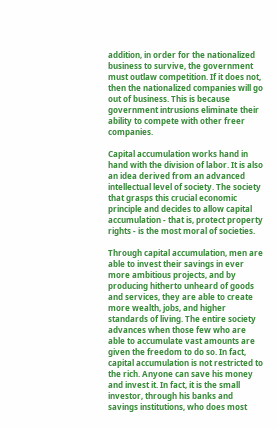addition, in order for the nationalized business to survive, the government must outlaw competition. If it does not, then the nationalized companies will go out of business. This is because government intrusions eliminate their ability to compete with other freer companies.

Capital accumulation works hand in hand with the division of labor. It is also an idea derived from an advanced intellectual level of society. The society that grasps this crucial economic principle and decides to allow capital accumulation - that is, protect property rights - is the most moral of societies.

Through capital accumulation, men are able to invest their savings in ever more ambitious projects, and by producing hitherto unheard of goods and services, they are able to create more wealth, jobs, and higher standards of living. The entire society advances when those few who are able to accumulate vast amounts are given the freedom to do so. In fact, capital accumulation is not restricted to the rich. Anyone can save his money and invest it. In fact, it is the small investor, through his banks and savings institutions, who does most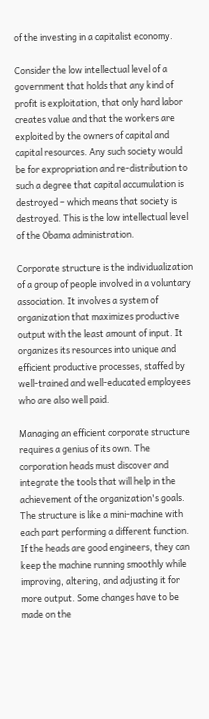of the investing in a capitalist economy.

Consider the low intellectual level of a government that holds that any kind of profit is exploitation, that only hard labor creates value and that the workers are exploited by the owners of capital and capital resources. Any such society would be for expropriation and re-distribution to such a degree that capital accumulation is destroyed – which means that society is destroyed. This is the low intellectual level of the Obama administration.

Corporate structure is the individualization of a group of people involved in a voluntary association. It involves a system of organization that maximizes productive output with the least amount of input. It organizes its resources into unique and efficient productive processes, staffed by well-trained and well-educated employees who are also well paid.

Managing an efficient corporate structure requires a genius of its own. The corporation heads must discover and integrate the tools that will help in the achievement of the organization's goals. The structure is like a mini-machine with each part performing a different function. If the heads are good engineers, they can keep the machine running smoothly while improving, altering, and adjusting it for more output. Some changes have to be made on the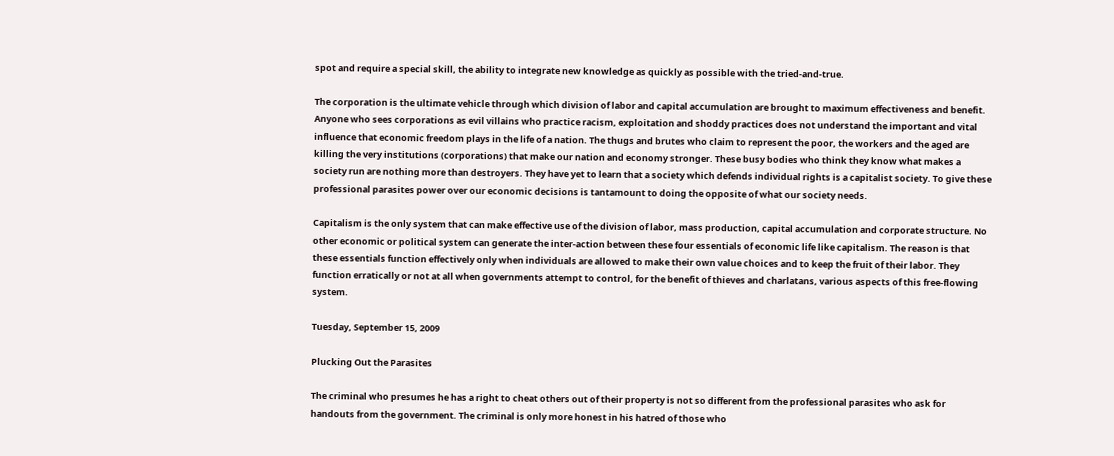spot and require a special skill, the ability to integrate new knowledge as quickly as possible with the tried-and-true.

The corporation is the ultimate vehicle through which division of labor and capital accumulation are brought to maximum effectiveness and benefit. Anyone who sees corporations as evil villains who practice racism, exploitation and shoddy practices does not understand the important and vital influence that economic freedom plays in the life of a nation. The thugs and brutes who claim to represent the poor, the workers and the aged are killing the very institutions (corporations) that make our nation and economy stronger. These busy bodies who think they know what makes a society run are nothing more than destroyers. They have yet to learn that a society which defends individual rights is a capitalist society. To give these professional parasites power over our economic decisions is tantamount to doing the opposite of what our society needs.

Capitalism is the only system that can make effective use of the division of labor, mass production, capital accumulation and corporate structure. No other economic or political system can generate the inter-action between these four essentials of economic life like capitalism. The reason is that these essentials function effectively only when individuals are allowed to make their own value choices and to keep the fruit of their labor. They function erratically or not at all when governments attempt to control, for the benefit of thieves and charlatans, various aspects of this free-flowing system.

Tuesday, September 15, 2009

Plucking Out the Parasites

The criminal who presumes he has a right to cheat others out of their property is not so different from the professional parasites who ask for handouts from the government. The criminal is only more honest in his hatred of those who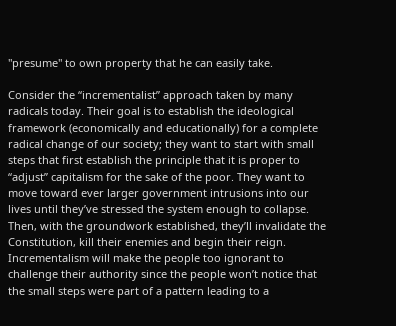"presume" to own property that he can easily take.

Consider the “incrementalist” approach taken by many radicals today. Their goal is to establish the ideological framework (economically and educationally) for a complete radical change of our society; they want to start with small steps that first establish the principle that it is proper to “adjust” capitalism for the sake of the poor. They want to move toward ever larger government intrusions into our lives until they’ve stressed the system enough to collapse. Then, with the groundwork established, they’ll invalidate the Constitution, kill their enemies and begin their reign. Incrementalism will make the people too ignorant to challenge their authority since the people won’t notice that the small steps were part of a pattern leading to a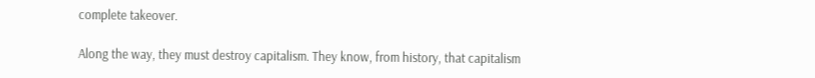complete takeover.

Along the way, they must destroy capitalism. They know, from history, that capitalism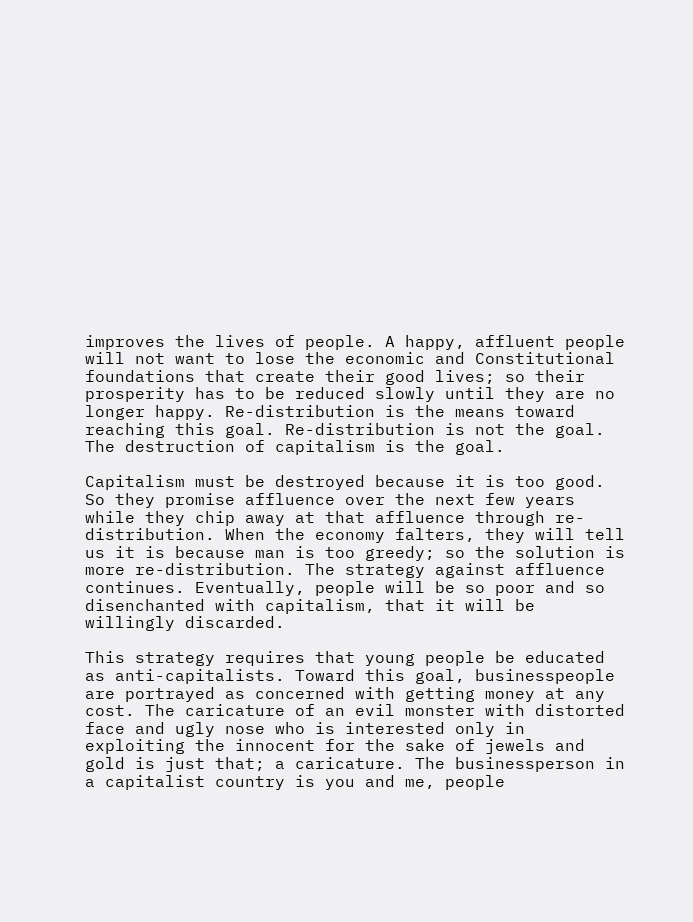improves the lives of people. A happy, affluent people will not want to lose the economic and Constitutional foundations that create their good lives; so their prosperity has to be reduced slowly until they are no longer happy. Re-distribution is the means toward reaching this goal. Re-distribution is not the goal. The destruction of capitalism is the goal.

Capitalism must be destroyed because it is too good. So they promise affluence over the next few years while they chip away at that affluence through re-distribution. When the economy falters, they will tell us it is because man is too greedy; so the solution is more re-distribution. The strategy against affluence continues. Eventually, people will be so poor and so disenchanted with capitalism, that it will be willingly discarded.

This strategy requires that young people be educated as anti-capitalists. Toward this goal, businesspeople are portrayed as concerned with getting money at any cost. The caricature of an evil monster with distorted face and ugly nose who is interested only in exploiting the innocent for the sake of jewels and gold is just that; a caricature. The businessperson in a capitalist country is you and me, people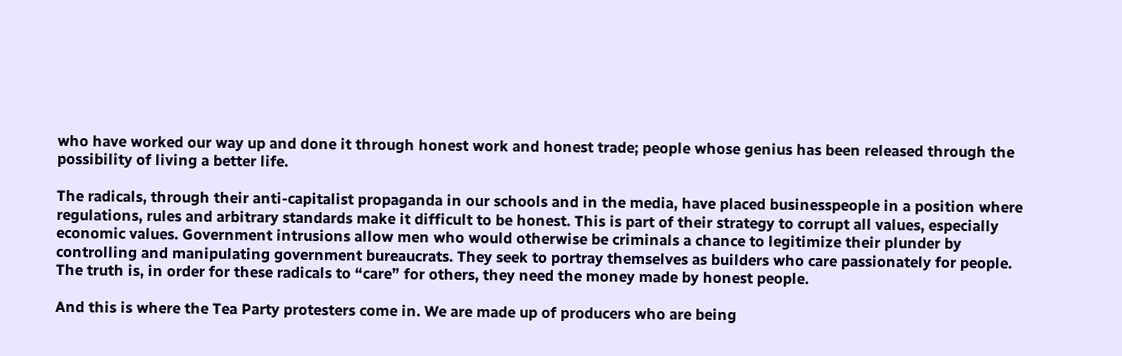who have worked our way up and done it through honest work and honest trade; people whose genius has been released through the possibility of living a better life.

The radicals, through their anti-capitalist propaganda in our schools and in the media, have placed businesspeople in a position where regulations, rules and arbitrary standards make it difficult to be honest. This is part of their strategy to corrupt all values, especially economic values. Government intrusions allow men who would otherwise be criminals a chance to legitimize their plunder by controlling and manipulating government bureaucrats. They seek to portray themselves as builders who care passionately for people. The truth is, in order for these radicals to “care” for others, they need the money made by honest people.

And this is where the Tea Party protesters come in. We are made up of producers who are being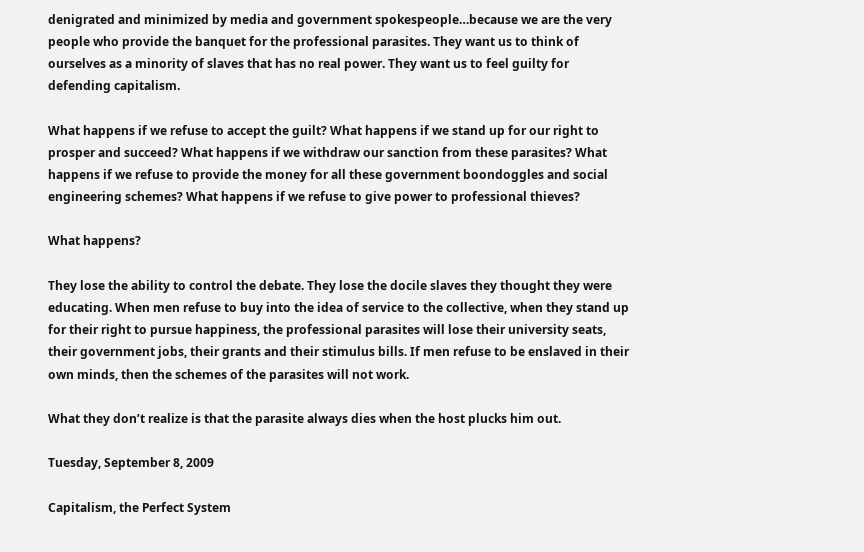denigrated and minimized by media and government spokespeople…because we are the very people who provide the banquet for the professional parasites. They want us to think of ourselves as a minority of slaves that has no real power. They want us to feel guilty for defending capitalism.

What happens if we refuse to accept the guilt? What happens if we stand up for our right to prosper and succeed? What happens if we withdraw our sanction from these parasites? What happens if we refuse to provide the money for all these government boondoggles and social engineering schemes? What happens if we refuse to give power to professional thieves?

What happens?

They lose the ability to control the debate. They lose the docile slaves they thought they were educating. When men refuse to buy into the idea of service to the collective, when they stand up for their right to pursue happiness, the professional parasites will lose their university seats, their government jobs, their grants and their stimulus bills. If men refuse to be enslaved in their own minds, then the schemes of the parasites will not work.

What they don’t realize is that the parasite always dies when the host plucks him out.

Tuesday, September 8, 2009

Capitalism, the Perfect System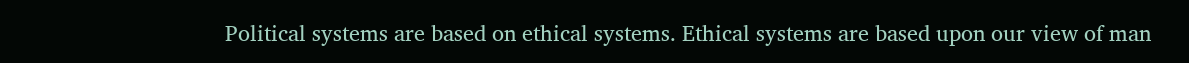Political systems are based on ethical systems. Ethical systems are based upon our view of man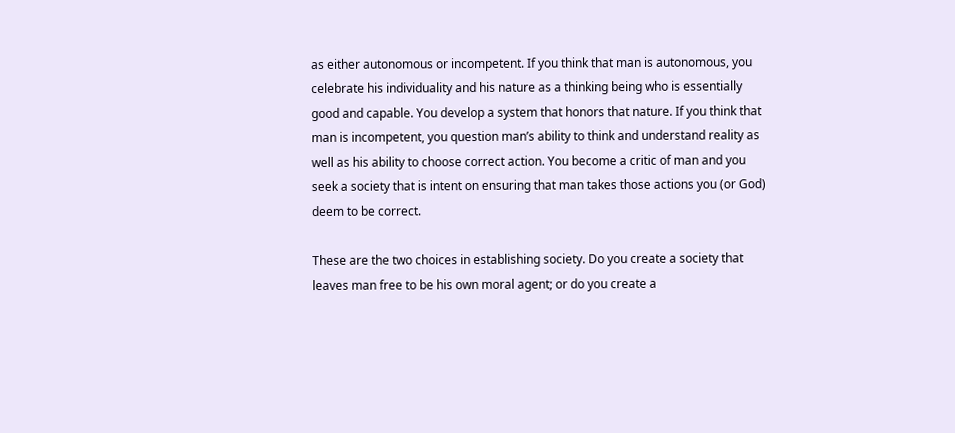as either autonomous or incompetent. If you think that man is autonomous, you celebrate his individuality and his nature as a thinking being who is essentially good and capable. You develop a system that honors that nature. If you think that man is incompetent, you question man’s ability to think and understand reality as well as his ability to choose correct action. You become a critic of man and you seek a society that is intent on ensuring that man takes those actions you (or God) deem to be correct.

These are the two choices in establishing society. Do you create a society that leaves man free to be his own moral agent; or do you create a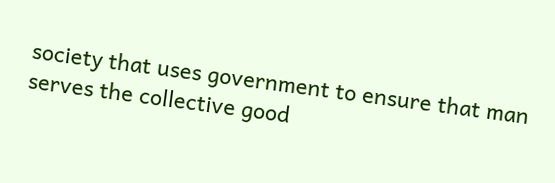society that uses government to ensure that man serves the collective good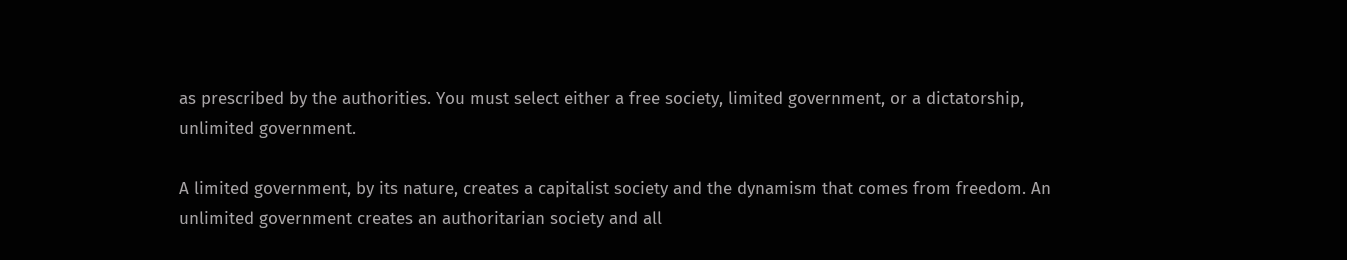as prescribed by the authorities. You must select either a free society, limited government, or a dictatorship, unlimited government.

A limited government, by its nature, creates a capitalist society and the dynamism that comes from freedom. An unlimited government creates an authoritarian society and all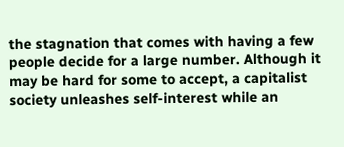the stagnation that comes with having a few people decide for a large number. Although it may be hard for some to accept, a capitalist society unleashes self-interest while an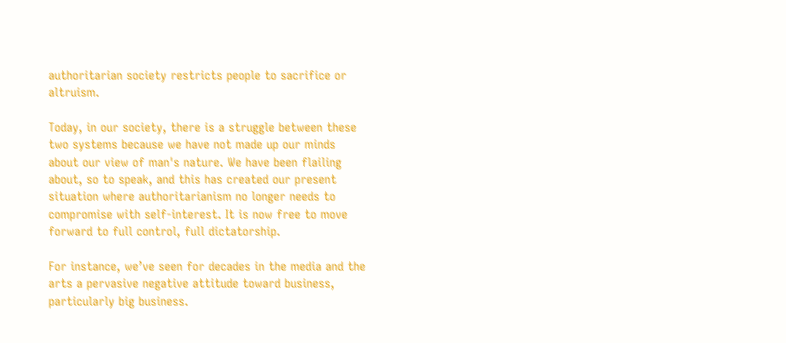authoritarian society restricts people to sacrifice or altruism.

Today, in our society, there is a struggle between these two systems because we have not made up our minds about our view of man's nature. We have been flailing about, so to speak, and this has created our present situation where authoritarianism no longer needs to compromise with self-interest. It is now free to move forward to full control, full dictatorship.

For instance, we’ve seen for decades in the media and the arts a pervasive negative attitude toward business, particularly big business.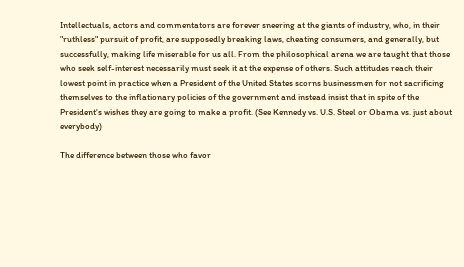Intellectuals, actors and commentators are forever sneering at the giants of industry, who, in their "ruthless" pursuit of profit, are supposedly breaking laws, cheating consumers, and generally, but successfully, making life miserable for us all. From the philosophical arena we are taught that those who seek self-interest necessarily must seek it at the expense of others. Such attitudes reach their lowest point in practice when a President of the United States scorns businessmen for not sacrificing themselves to the inflationary policies of the government and instead insist that in spite of the President's wishes they are going to make a profit. (See Kennedy vs. U.S. Steel or Obama vs. just about everybody)

The difference between those who favor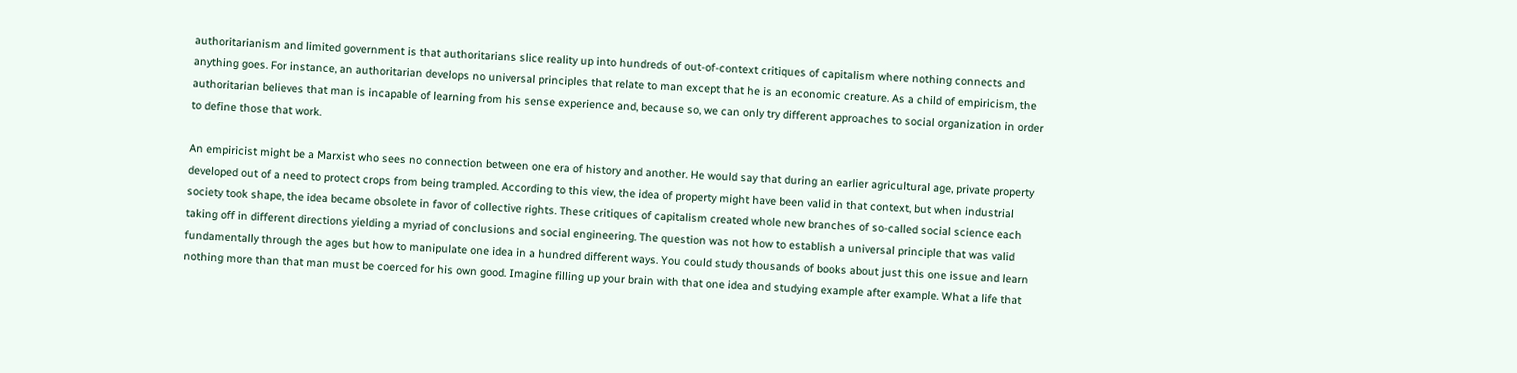authoritarianism and limited government is that authoritarians slice reality up into hundreds of out-of-context critiques of capitalism where nothing connects and anything goes. For instance, an authoritarian develops no universal principles that relate to man except that he is an economic creature. As a child of empiricism, the authoritarian believes that man is incapable of learning from his sense experience and, because so, we can only try different approaches to social organization in order to define those that work.

An empiricist might be a Marxist who sees no connection between one era of history and another. He would say that during an earlier agricultural age, private property developed out of a need to protect crops from being trampled. According to this view, the idea of property might have been valid in that context, but when industrial society took shape, the idea became obsolete in favor of collective rights. These critiques of capitalism created whole new branches of so-called social science each taking off in different directions yielding a myriad of conclusions and social engineering. The question was not how to establish a universal principle that was valid fundamentally through the ages but how to manipulate one idea in a hundred different ways. You could study thousands of books about just this one issue and learn nothing more than that man must be coerced for his own good. Imagine filling up your brain with that one idea and studying example after example. What a life that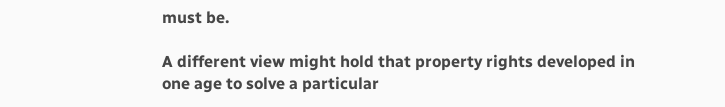must be.

A different view might hold that property rights developed in one age to solve a particular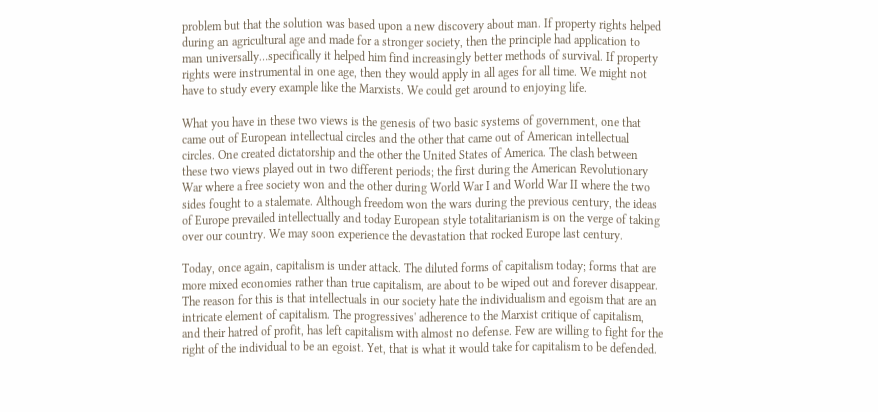problem but that the solution was based upon a new discovery about man. If property rights helped during an agricultural age and made for a stronger society, then the principle had application to man universally…specifically it helped him find increasingly better methods of survival. If property rights were instrumental in one age, then they would apply in all ages for all time. We might not have to study every example like the Marxists. We could get around to enjoying life.

What you have in these two views is the genesis of two basic systems of government, one that came out of European intellectual circles and the other that came out of American intellectual circles. One created dictatorship and the other the United States of America. The clash between these two views played out in two different periods; the first during the American Revolutionary War where a free society won and the other during World War I and World War II where the two sides fought to a stalemate. Although freedom won the wars during the previous century, the ideas of Europe prevailed intellectually and today European style totalitarianism is on the verge of taking over our country. We may soon experience the devastation that rocked Europe last century.

Today, once again, capitalism is under attack. The diluted forms of capitalism today; forms that are more mixed economies rather than true capitalism, are about to be wiped out and forever disappear. The reason for this is that intellectuals in our society hate the individualism and egoism that are an intricate element of capitalism. The progressives' adherence to the Marxist critique of capitalism, and their hatred of profit, has left capitalism with almost no defense. Few are willing to fight for the right of the individual to be an egoist. Yet, that is what it would take for capitalism to be defended.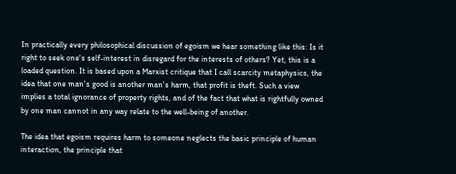In practically every philosophical discussion of egoism we hear something like this: Is it right to seek one's self-interest in disregard for the interests of others? Yet, this is a loaded question. It is based upon a Marxist critique that I call scarcity metaphysics, the idea that one man's good is another man's harm, that profit is theft. Such a view implies a total ignorance of property rights, and of the fact that what is rightfully owned by one man cannot in any way relate to the well-being of another.

The idea that egoism requires harm to someone neglects the basic principle of human interaction, the principle that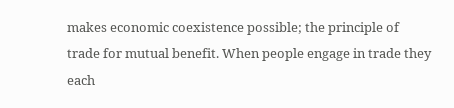makes economic coexistence possible; the principle of trade for mutual benefit. When people engage in trade they each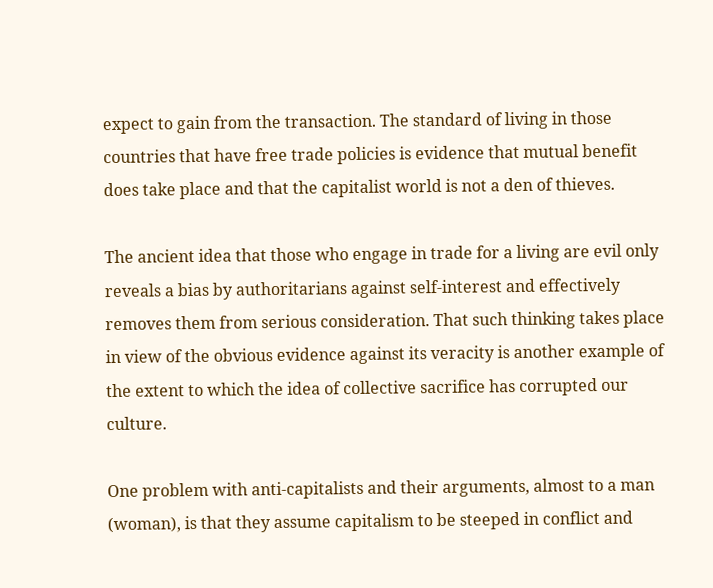expect to gain from the transaction. The standard of living in those countries that have free trade policies is evidence that mutual benefit does take place and that the capitalist world is not a den of thieves.

The ancient idea that those who engage in trade for a living are evil only reveals a bias by authoritarians against self-interest and effectively removes them from serious consideration. That such thinking takes place in view of the obvious evidence against its veracity is another example of the extent to which the idea of collective sacrifice has corrupted our culture.

One problem with anti-capitalists and their arguments, almost to a man (woman), is that they assume capitalism to be steeped in conflict and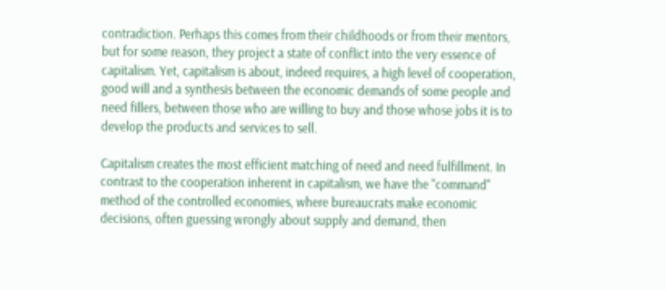contradiction. Perhaps this comes from their childhoods or from their mentors, but for some reason, they project a state of conflict into the very essence of capitalism. Yet, capitalism is about, indeed requires, a high level of cooperation, good will and a synthesis between the economic demands of some people and need fillers, between those who are willing to buy and those whose jobs it is to develop the products and services to sell.

Capitalism creates the most efficient matching of need and need fulfillment. In contrast to the cooperation inherent in capitalism, we have the "command" method of the controlled economies, where bureaucrats make economic decisions, often guessing wrongly about supply and demand, then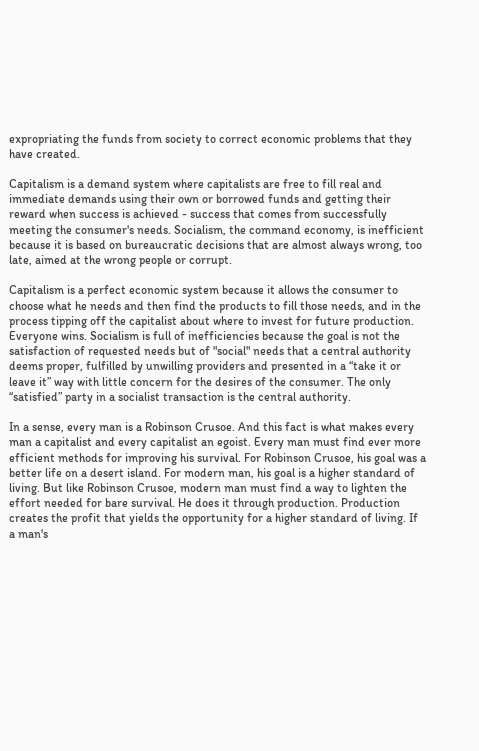expropriating the funds from society to correct economic problems that they have created.

Capitalism is a demand system where capitalists are free to fill real and immediate demands using their own or borrowed funds and getting their reward when success is achieved - success that comes from successfully meeting the consumer's needs. Socialism, the command economy, is inefficient because it is based on bureaucratic decisions that are almost always wrong, too late, aimed at the wrong people or corrupt.

Capitalism is a perfect economic system because it allows the consumer to choose what he needs and then find the products to fill those needs, and in the process tipping off the capitalist about where to invest for future production. Everyone wins. Socialism is full of inefficiencies because the goal is not the satisfaction of requested needs but of "social" needs that a central authority deems proper, fulfilled by unwilling providers and presented in a “take it or leave it” way with little concern for the desires of the consumer. The only “satisfied” party in a socialist transaction is the central authority.

In a sense, every man is a Robinson Crusoe. And this fact is what makes every man a capitalist and every capitalist an egoist. Every man must find ever more efficient methods for improving his survival. For Robinson Crusoe, his goal was a better life on a desert island. For modern man, his goal is a higher standard of living. But like Robinson Crusoe, modern man must find a way to lighten the effort needed for bare survival. He does it through production. Production creates the profit that yields the opportunity for a higher standard of living. If a man's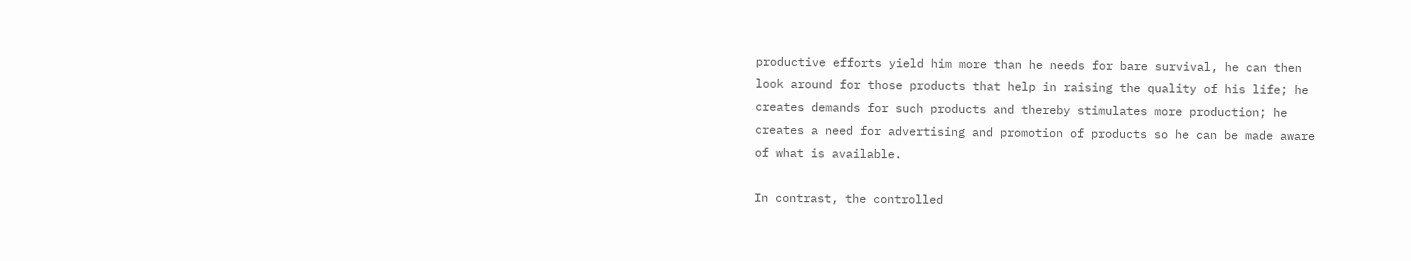productive efforts yield him more than he needs for bare survival, he can then look around for those products that help in raising the quality of his life; he creates demands for such products and thereby stimulates more production; he creates a need for advertising and promotion of products so he can be made aware of what is available.

In contrast, the controlled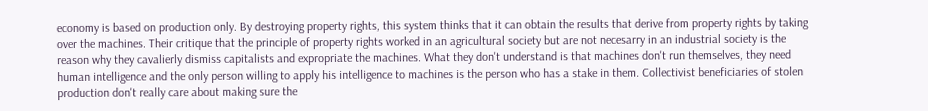economy is based on production only. By destroying property rights, this system thinks that it can obtain the results that derive from property rights by taking over the machines. Their critique that the principle of property rights worked in an agricultural society but are not necesarry in an industrial society is the reason why they cavalierly dismiss capitalists and expropriate the machines. What they don't understand is that machines don't run themselves, they need human intelligence and the only person willing to apply his intelligence to machines is the person who has a stake in them. Collectivist beneficiaries of stolen production don't really care about making sure the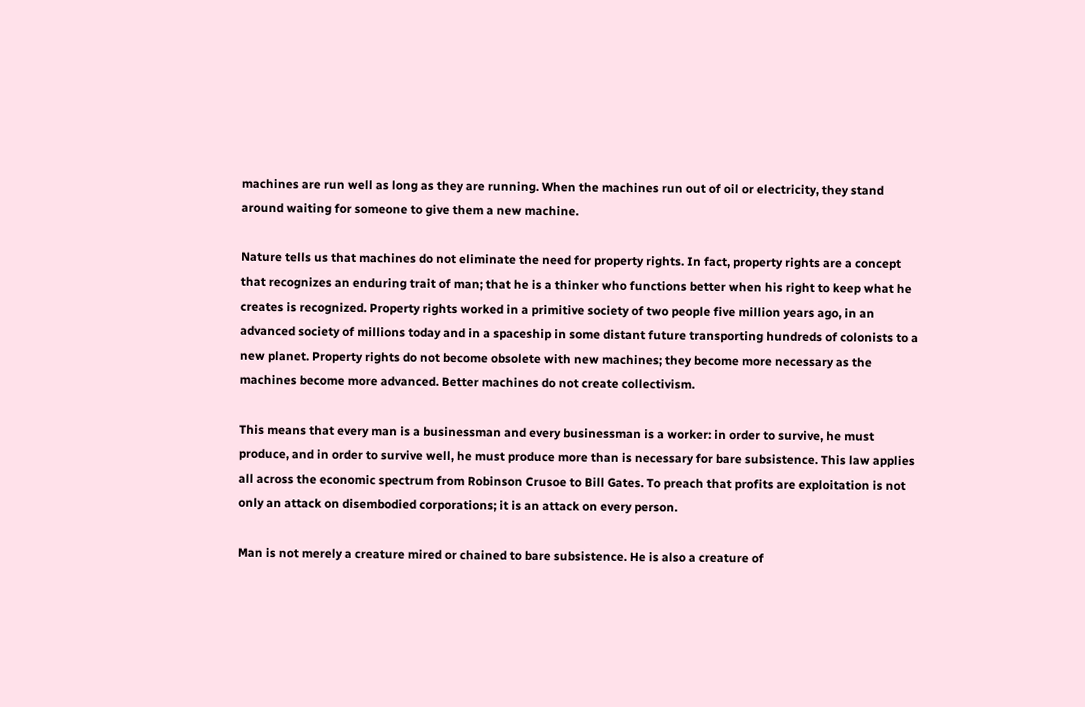machines are run well as long as they are running. When the machines run out of oil or electricity, they stand around waiting for someone to give them a new machine.

Nature tells us that machines do not eliminate the need for property rights. In fact, property rights are a concept that recognizes an enduring trait of man; that he is a thinker who functions better when his right to keep what he creates is recognized. Property rights worked in a primitive society of two people five million years ago, in an advanced society of millions today and in a spaceship in some distant future transporting hundreds of colonists to a new planet. Property rights do not become obsolete with new machines; they become more necessary as the machines become more advanced. Better machines do not create collectivism.

This means that every man is a businessman and every businessman is a worker: in order to survive, he must produce, and in order to survive well, he must produce more than is necessary for bare subsistence. This law applies all across the economic spectrum from Robinson Crusoe to Bill Gates. To preach that profits are exploitation is not only an attack on disembodied corporations; it is an attack on every person.

Man is not merely a creature mired or chained to bare subsistence. He is also a creature of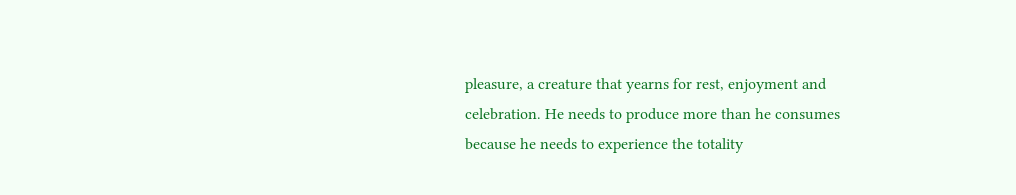pleasure, a creature that yearns for rest, enjoyment and celebration. He needs to produce more than he consumes because he needs to experience the totality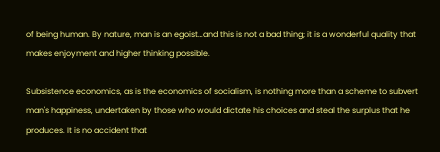of being human. By nature, man is an egoist…and this is not a bad thing; it is a wonderful quality that makes enjoyment and higher thinking possible.

Subsistence economics, as is the economics of socialism, is nothing more than a scheme to subvert man's happiness, undertaken by those who would dictate his choices and steal the surplus that he produces. It is no accident that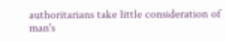authoritarians take little consideration of man's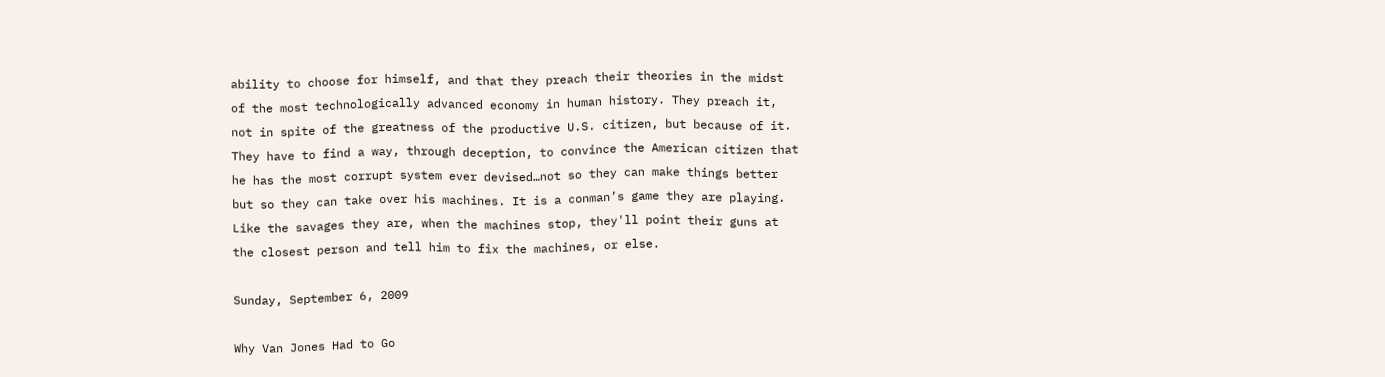ability to choose for himself, and that they preach their theories in the midst of the most technologically advanced economy in human history. They preach it, not in spite of the greatness of the productive U.S. citizen, but because of it. They have to find a way, through deception, to convince the American citizen that he has the most corrupt system ever devised…not so they can make things better but so they can take over his machines. It is a conman’s game they are playing. Like the savages they are, when the machines stop, they'll point their guns at the closest person and tell him to fix the machines, or else.

Sunday, September 6, 2009

Why Van Jones Had to Go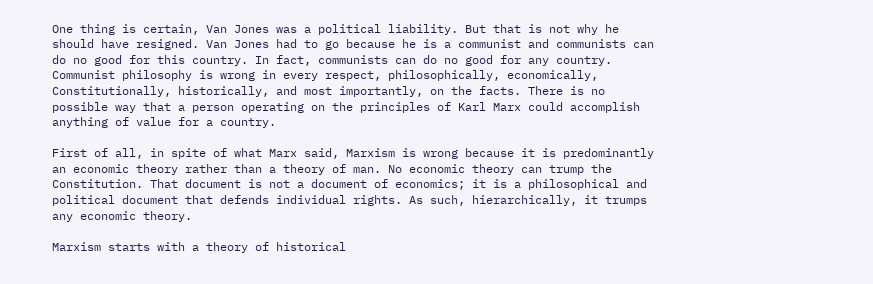One thing is certain, Van Jones was a political liability. But that is not why he should have resigned. Van Jones had to go because he is a communist and communists can do no good for this country. In fact, communists can do no good for any country. Communist philosophy is wrong in every respect, philosophically, economically, Constitutionally, historically, and most importantly, on the facts. There is no possible way that a person operating on the principles of Karl Marx could accomplish anything of value for a country.

First of all, in spite of what Marx said, Marxism is wrong because it is predominantly an economic theory rather than a theory of man. No economic theory can trump the Constitution. That document is not a document of economics; it is a philosophical and political document that defends individual rights. As such, hierarchically, it trumps any economic theory.

Marxism starts with a theory of historical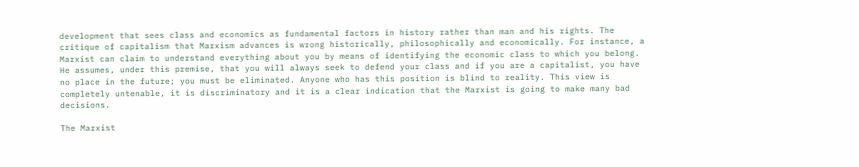development that sees class and economics as fundamental factors in history rather than man and his rights. The critique of capitalism that Marxism advances is wrong historically, philosophically and economically. For instance, a Marxist can claim to understand everything about you by means of identifying the economic class to which you belong. He assumes, under this premise, that you will always seek to defend your class and if you are a capitalist, you have no place in the future; you must be eliminated. Anyone who has this position is blind to reality. This view is completely untenable, it is discriminatory and it is a clear indication that the Marxist is going to make many bad decisions.

The Marxist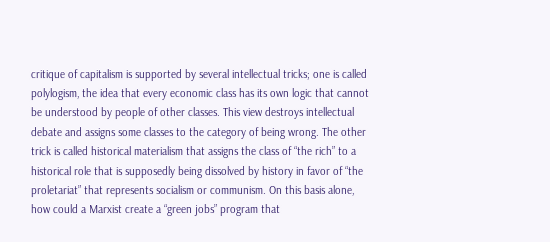critique of capitalism is supported by several intellectual tricks; one is called polylogism, the idea that every economic class has its own logic that cannot be understood by people of other classes. This view destroys intellectual debate and assigns some classes to the category of being wrong. The other trick is called historical materialism that assigns the class of “the rich” to a historical role that is supposedly being dissolved by history in favor of “the proletariat” that represents socialism or communism. On this basis alone, how could a Marxist create a “green jobs” program that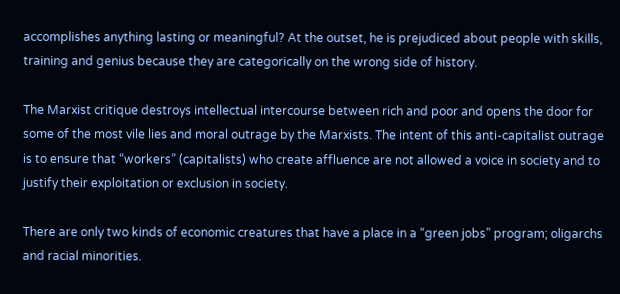accomplishes anything lasting or meaningful? At the outset, he is prejudiced about people with skills, training and genius because they are categorically on the wrong side of history.

The Marxist critique destroys intellectual intercourse between rich and poor and opens the door for some of the most vile lies and moral outrage by the Marxists. The intent of this anti-capitalist outrage is to ensure that “workers” (capitalists) who create affluence are not allowed a voice in society and to justify their exploitation or exclusion in society.

There are only two kinds of economic creatures that have a place in a “green jobs” program; oligarchs and racial minorities.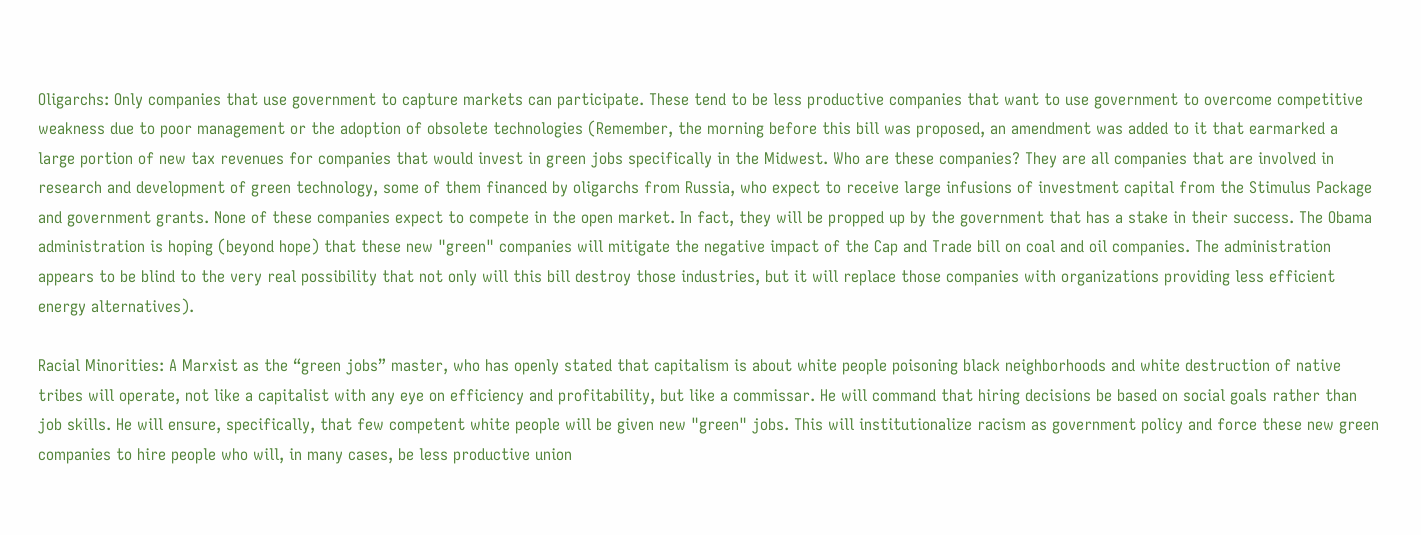Oligarchs: Only companies that use government to capture markets can participate. These tend to be less productive companies that want to use government to overcome competitive weakness due to poor management or the adoption of obsolete technologies (Remember, the morning before this bill was proposed, an amendment was added to it that earmarked a large portion of new tax revenues for companies that would invest in green jobs specifically in the Midwest. Who are these companies? They are all companies that are involved in research and development of green technology, some of them financed by oligarchs from Russia, who expect to receive large infusions of investment capital from the Stimulus Package and government grants. None of these companies expect to compete in the open market. In fact, they will be propped up by the government that has a stake in their success. The Obama administration is hoping (beyond hope) that these new "green" companies will mitigate the negative impact of the Cap and Trade bill on coal and oil companies. The administration appears to be blind to the very real possibility that not only will this bill destroy those industries, but it will replace those companies with organizations providing less efficient energy alternatives).

Racial Minorities: A Marxist as the “green jobs” master, who has openly stated that capitalism is about white people poisoning black neighborhoods and white destruction of native tribes will operate, not like a capitalist with any eye on efficiency and profitability, but like a commissar. He will command that hiring decisions be based on social goals rather than job skills. He will ensure, specifically, that few competent white people will be given new "green" jobs. This will institutionalize racism as government policy and force these new green companies to hire people who will, in many cases, be less productive union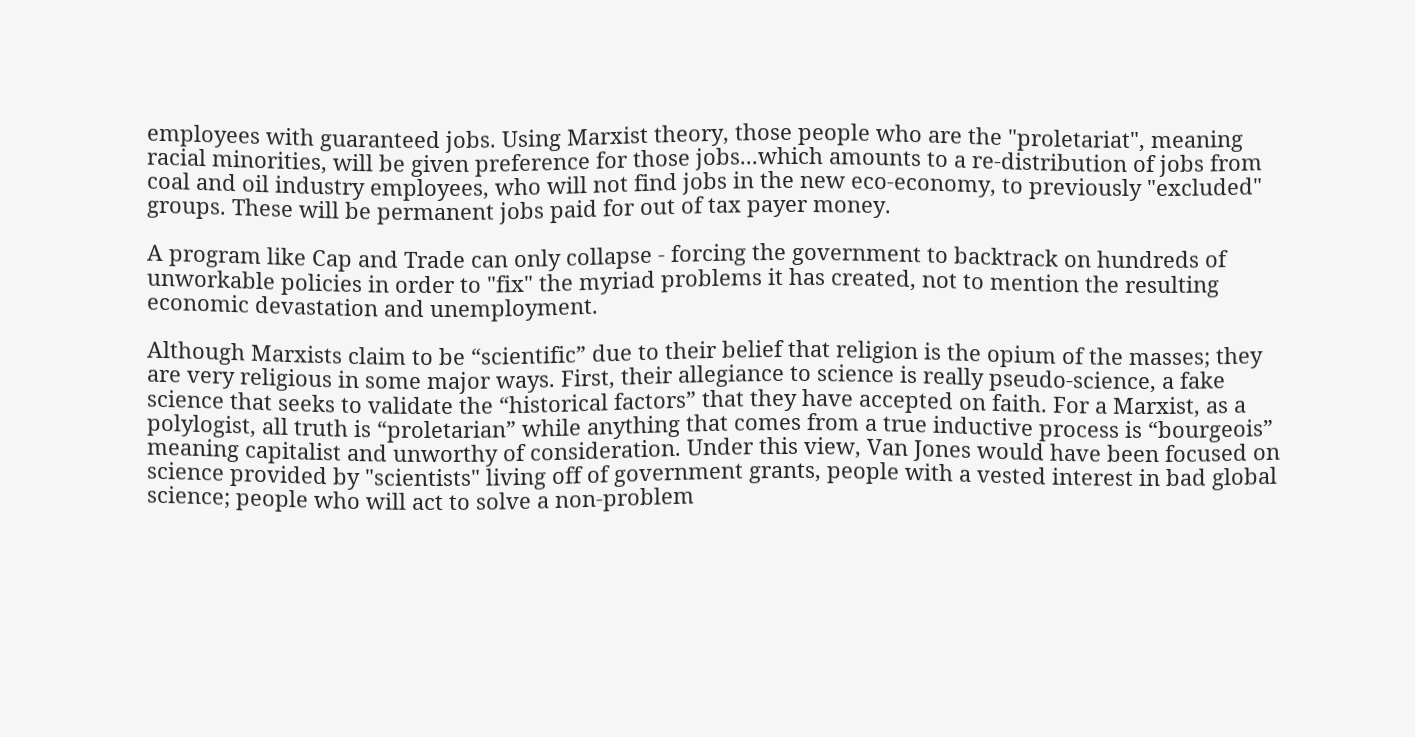employees with guaranteed jobs. Using Marxist theory, those people who are the "proletariat", meaning racial minorities, will be given preference for those jobs...which amounts to a re-distribution of jobs from coal and oil industry employees, who will not find jobs in the new eco-economy, to previously "excluded" groups. These will be permanent jobs paid for out of tax payer money.

A program like Cap and Trade can only collapse - forcing the government to backtrack on hundreds of unworkable policies in order to "fix" the myriad problems it has created, not to mention the resulting economic devastation and unemployment.

Although Marxists claim to be “scientific” due to their belief that religion is the opium of the masses; they are very religious in some major ways. First, their allegiance to science is really pseudo-science, a fake science that seeks to validate the “historical factors” that they have accepted on faith. For a Marxist, as a polylogist, all truth is “proletarian” while anything that comes from a true inductive process is “bourgeois” meaning capitalist and unworthy of consideration. Under this view, Van Jones would have been focused on science provided by "scientists" living off of government grants, people with a vested interest in bad global science; people who will act to solve a non-problem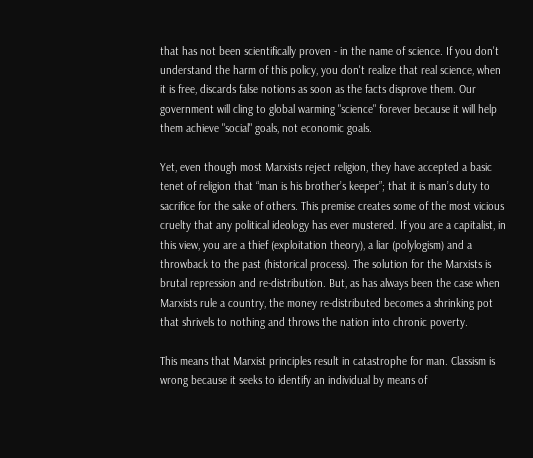that has not been scientifically proven - in the name of science. If you don't understand the harm of this policy, you don't realize that real science, when it is free, discards false notions as soon as the facts disprove them. Our government will cling to global warming "science" forever because it will help them achieve "social" goals, not economic goals.

Yet, even though most Marxists reject religion, they have accepted a basic tenet of religion that “man is his brother’s keeper”; that it is man’s duty to sacrifice for the sake of others. This premise creates some of the most vicious cruelty that any political ideology has ever mustered. If you are a capitalist, in this view, you are a thief (exploitation theory), a liar (polylogism) and a throwback to the past (historical process). The solution for the Marxists is brutal repression and re-distribution. But, as has always been the case when Marxists rule a country, the money re-distributed becomes a shrinking pot that shrivels to nothing and throws the nation into chronic poverty.

This means that Marxist principles result in catastrophe for man. Classism is wrong because it seeks to identify an individual by means of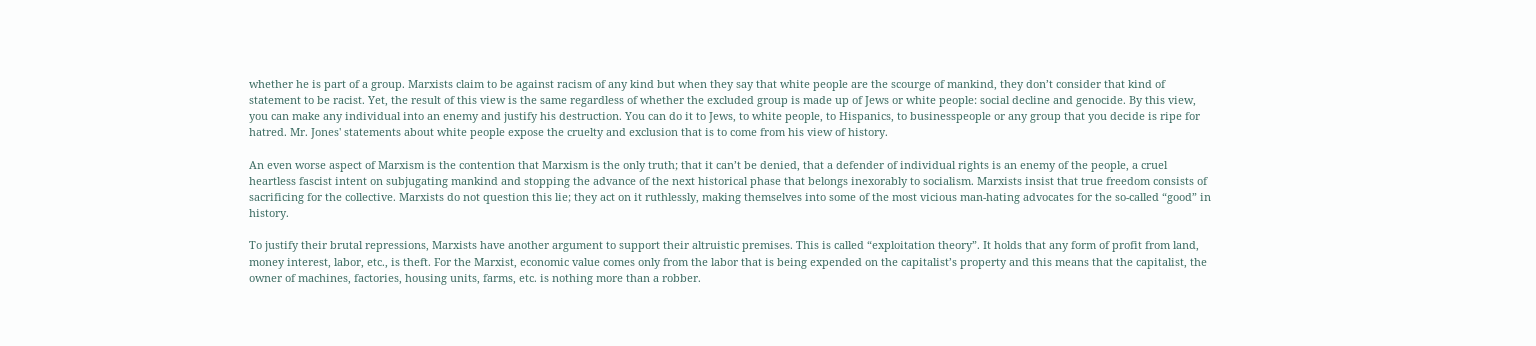whether he is part of a group. Marxists claim to be against racism of any kind but when they say that white people are the scourge of mankind, they don’t consider that kind of statement to be racist. Yet, the result of this view is the same regardless of whether the excluded group is made up of Jews or white people: social decline and genocide. By this view, you can make any individual into an enemy and justify his destruction. You can do it to Jews, to white people, to Hispanics, to businesspeople or any group that you decide is ripe for hatred. Mr. Jones' statements about white people expose the cruelty and exclusion that is to come from his view of history.

An even worse aspect of Marxism is the contention that Marxism is the only truth; that it can’t be denied, that a defender of individual rights is an enemy of the people, a cruel heartless fascist intent on subjugating mankind and stopping the advance of the next historical phase that belongs inexorably to socialism. Marxists insist that true freedom consists of sacrificing for the collective. Marxists do not question this lie; they act on it ruthlessly, making themselves into some of the most vicious man-hating advocates for the so-called “good” in history.

To justify their brutal repressions, Marxists have another argument to support their altruistic premises. This is called “exploitation theory”. It holds that any form of profit from land, money interest, labor, etc., is theft. For the Marxist, economic value comes only from the labor that is being expended on the capitalist’s property and this means that the capitalist, the owner of machines, factories, housing units, farms, etc. is nothing more than a robber.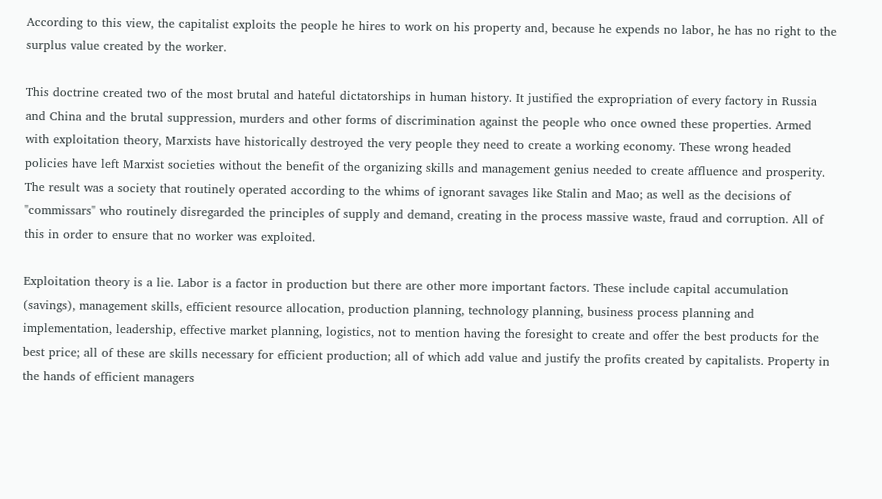According to this view, the capitalist exploits the people he hires to work on his property and, because he expends no labor, he has no right to the surplus value created by the worker.

This doctrine created two of the most brutal and hateful dictatorships in human history. It justified the expropriation of every factory in Russia and China and the brutal suppression, murders and other forms of discrimination against the people who once owned these properties. Armed with exploitation theory, Marxists have historically destroyed the very people they need to create a working economy. These wrong headed policies have left Marxist societies without the benefit of the organizing skills and management genius needed to create affluence and prosperity. The result was a society that routinely operated according to the whims of ignorant savages like Stalin and Mao; as well as the decisions of "commissars" who routinely disregarded the principles of supply and demand, creating in the process massive waste, fraud and corruption. All of this in order to ensure that no worker was exploited.

Exploitation theory is a lie. Labor is a factor in production but there are other more important factors. These include capital accumulation (savings), management skills, efficient resource allocation, production planning, technology planning, business process planning and implementation, leadership, effective market planning, logistics, not to mention having the foresight to create and offer the best products for the best price; all of these are skills necessary for efficient production; all of which add value and justify the profits created by capitalists. Property in the hands of efficient managers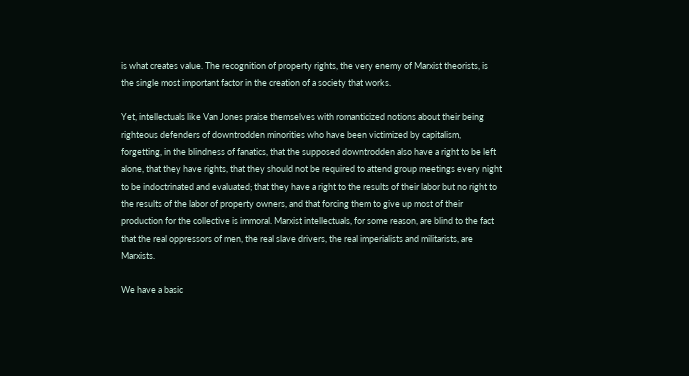is what creates value. The recognition of property rights, the very enemy of Marxist theorists, is the single most important factor in the creation of a society that works.

Yet, intellectuals like Van Jones praise themselves with romanticized notions about their being righteous defenders of downtrodden minorities who have been victimized by capitalism, forgetting, in the blindness of fanatics, that the supposed downtrodden also have a right to be left alone, that they have rights, that they should not be required to attend group meetings every night to be indoctrinated and evaluated; that they have a right to the results of their labor but no right to the results of the labor of property owners, and that forcing them to give up most of their production for the collective is immoral. Marxist intellectuals, for some reason, are blind to the fact that the real oppressors of men, the real slave drivers, the real imperialists and militarists, are Marxists.

We have a basic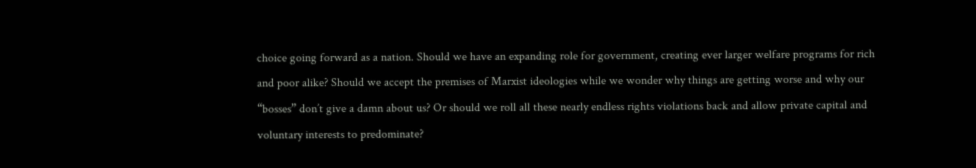choice going forward as a nation. Should we have an expanding role for government, creating ever larger welfare programs for rich and poor alike? Should we accept the premises of Marxist ideologies while we wonder why things are getting worse and why our “bosses” don’t give a damn about us? Or should we roll all these nearly endless rights violations back and allow private capital and voluntary interests to predominate?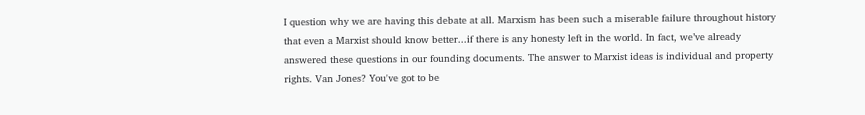I question why we are having this debate at all. Marxism has been such a miserable failure throughout history that even a Marxist should know better...if there is any honesty left in the world. In fact, we’ve already answered these questions in our founding documents. The answer to Marxist ideas is individual and property rights. Van Jones? You've got to be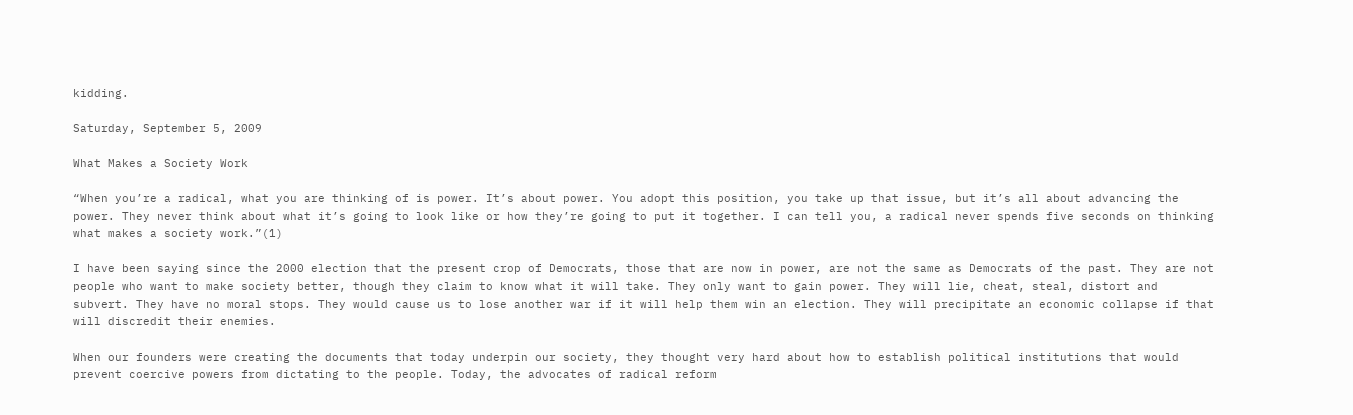kidding.

Saturday, September 5, 2009

What Makes a Society Work

“When you’re a radical, what you are thinking of is power. It’s about power. You adopt this position, you take up that issue, but it’s all about advancing the power. They never think about what it’s going to look like or how they’re going to put it together. I can tell you, a radical never spends five seconds on thinking what makes a society work.”(1)

I have been saying since the 2000 election that the present crop of Democrats, those that are now in power, are not the same as Democrats of the past. They are not people who want to make society better, though they claim to know what it will take. They only want to gain power. They will lie, cheat, steal, distort and subvert. They have no moral stops. They would cause us to lose another war if it will help them win an election. They will precipitate an economic collapse if that will discredit their enemies.

When our founders were creating the documents that today underpin our society, they thought very hard about how to establish political institutions that would prevent coercive powers from dictating to the people. Today, the advocates of radical reform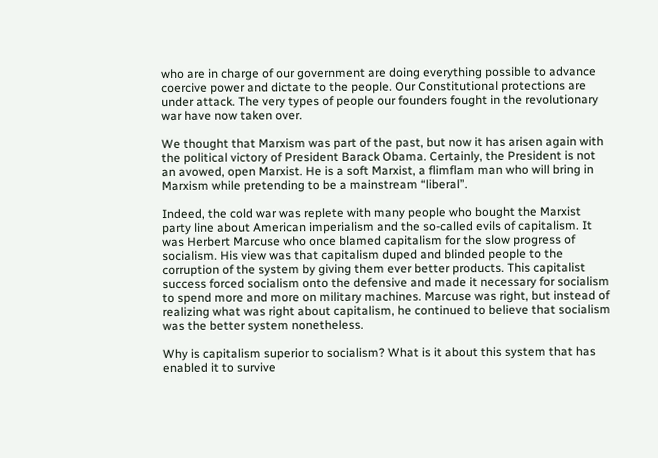who are in charge of our government are doing everything possible to advance coercive power and dictate to the people. Our Constitutional protections are under attack. The very types of people our founders fought in the revolutionary war have now taken over.

We thought that Marxism was part of the past, but now it has arisen again with the political victory of President Barack Obama. Certainly, the President is not an avowed, open Marxist. He is a soft Marxist, a flimflam man who will bring in Marxism while pretending to be a mainstream “liberal”.

Indeed, the cold war was replete with many people who bought the Marxist party line about American imperialism and the so-called evils of capitalism. It was Herbert Marcuse who once blamed capitalism for the slow progress of socialism. His view was that capitalism duped and blinded people to the corruption of the system by giving them ever better products. This capitalist success forced socialism onto the defensive and made it necessary for socialism to spend more and more on military machines. Marcuse was right, but instead of realizing what was right about capitalism, he continued to believe that socialism was the better system nonetheless.

Why is capitalism superior to socialism? What is it about this system that has enabled it to survive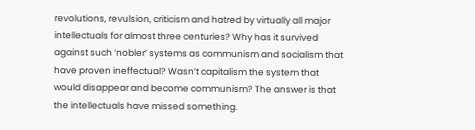revolutions, revulsion, criticism and hatred by virtually all major intellectuals for almost three centuries? Why has it survived against such ‘nobler’ systems as communism and socialism that have proven ineffectual? Wasn’t capitalism the system that would disappear and become communism? The answer is that the intellectuals have missed something.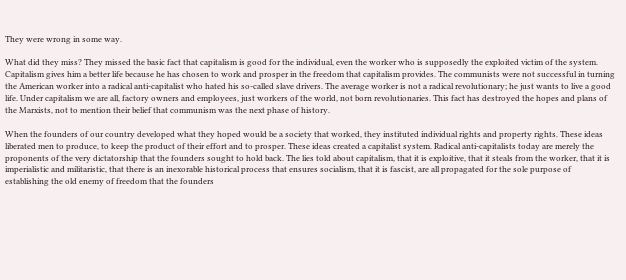They were wrong in some way.

What did they miss? They missed the basic fact that capitalism is good for the individual, even the worker who is supposedly the exploited victim of the system. Capitalism gives him a better life because he has chosen to work and prosper in the freedom that capitalism provides. The communists were not successful in turning the American worker into a radical anti-capitalist who hated his so-called slave drivers. The average worker is not a radical revolutionary; he just wants to live a good life. Under capitalism we are all, factory owners and employees, just workers of the world, not born revolutionaries. This fact has destroyed the hopes and plans of the Marxists, not to mention their belief that communism was the next phase of history.

When the founders of our country developed what they hoped would be a society that worked, they instituted individual rights and property rights. These ideas liberated men to produce, to keep the product of their effort and to prosper. These ideas created a capitalist system. Radical anti-capitalists today are merely the proponents of the very dictatorship that the founders sought to hold back. The lies told about capitalism, that it is exploitive, that it steals from the worker, that it is imperialistic and militaristic, that there is an inexorable historical process that ensures socialism, that it is fascist, are all propagated for the sole purpose of establishing the old enemy of freedom that the founders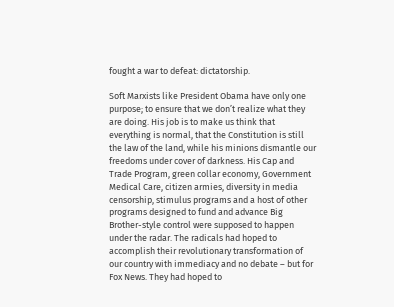fought a war to defeat: dictatorship.

Soft Marxists like President Obama have only one purpose; to ensure that we don’t realize what they are doing. His job is to make us think that everything is normal, that the Constitution is still the law of the land, while his minions dismantle our freedoms under cover of darkness. His Cap and Trade Program, green collar economy, Government Medical Care, citizen armies, diversity in media censorship, stimulus programs and a host of other programs designed to fund and advance Big Brother-style control were supposed to happen under the radar. The radicals had hoped to accomplish their revolutionary transformation of our country with immediacy and no debate – but for Fox News. They had hoped to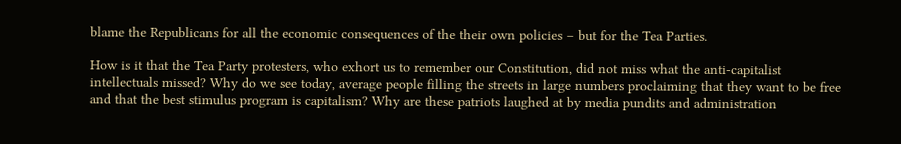blame the Republicans for all the economic consequences of the their own policies – but for the Tea Parties.

How is it that the Tea Party protesters, who exhort us to remember our Constitution, did not miss what the anti-capitalist intellectuals missed? Why do we see today, average people filling the streets in large numbers proclaiming that they want to be free and that the best stimulus program is capitalism? Why are these patriots laughed at by media pundits and administration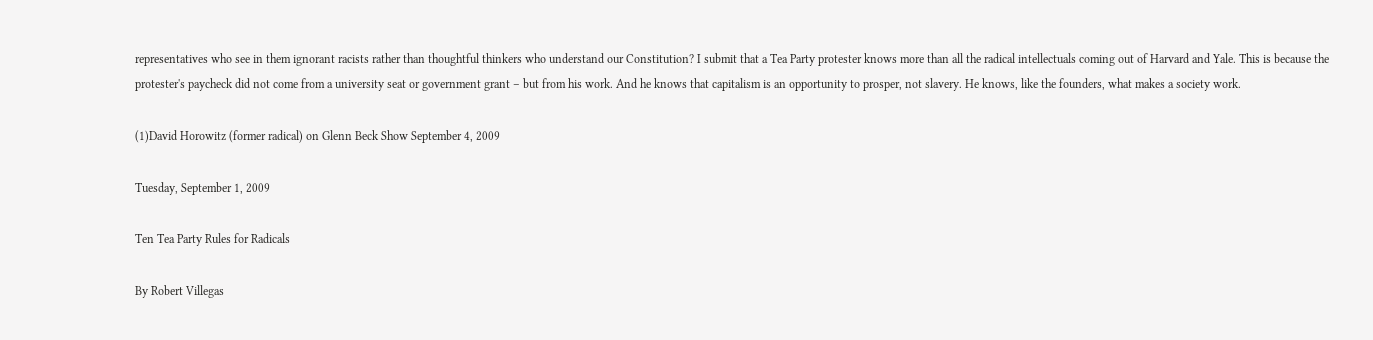representatives who see in them ignorant racists rather than thoughtful thinkers who understand our Constitution? I submit that a Tea Party protester knows more than all the radical intellectuals coming out of Harvard and Yale. This is because the protester's paycheck did not come from a university seat or government grant – but from his work. And he knows that capitalism is an opportunity to prosper, not slavery. He knows, like the founders, what makes a society work.

(1)David Horowitz (former radical) on Glenn Beck Show September 4, 2009

Tuesday, September 1, 2009

Ten Tea Party Rules for Radicals

By Robert Villegas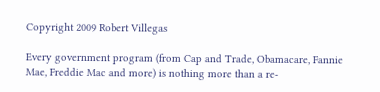Copyright 2009 Robert Villegas

Every government program (from Cap and Trade, Obamacare, Fannie Mae, Freddie Mac and more) is nothing more than a re-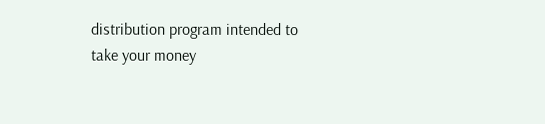distribution program intended to take your money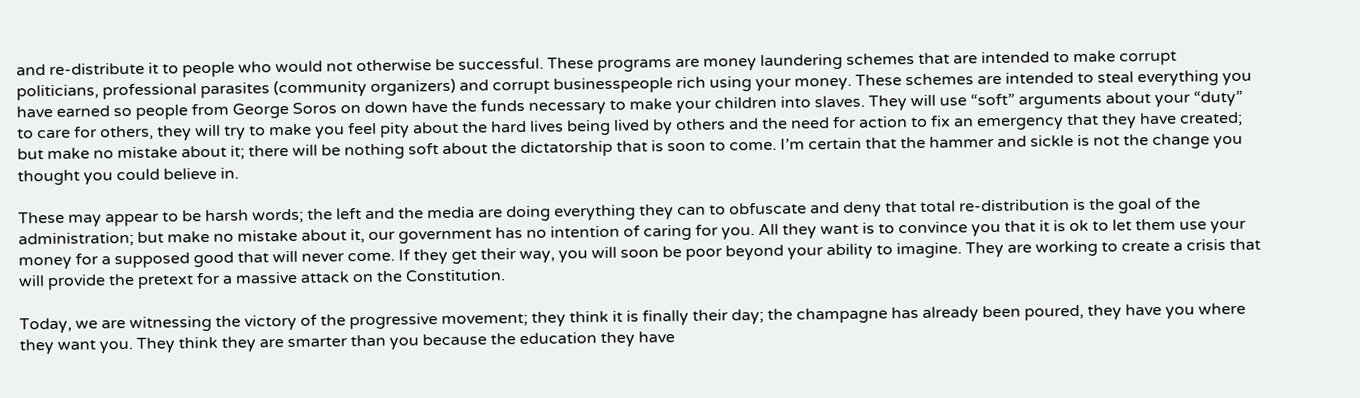and re-distribute it to people who would not otherwise be successful. These programs are money laundering schemes that are intended to make corrupt politicians, professional parasites (community organizers) and corrupt businesspeople rich using your money. These schemes are intended to steal everything you have earned so people from George Soros on down have the funds necessary to make your children into slaves. They will use “soft” arguments about your “duty” to care for others, they will try to make you feel pity about the hard lives being lived by others and the need for action to fix an emergency that they have created; but make no mistake about it; there will be nothing soft about the dictatorship that is soon to come. I’m certain that the hammer and sickle is not the change you thought you could believe in.

These may appear to be harsh words; the left and the media are doing everything they can to obfuscate and deny that total re-distribution is the goal of the administration; but make no mistake about it, our government has no intention of caring for you. All they want is to convince you that it is ok to let them use your money for a supposed good that will never come. If they get their way, you will soon be poor beyond your ability to imagine. They are working to create a crisis that will provide the pretext for a massive attack on the Constitution.

Today, we are witnessing the victory of the progressive movement; they think it is finally their day; the champagne has already been poured, they have you where they want you. They think they are smarter than you because the education they have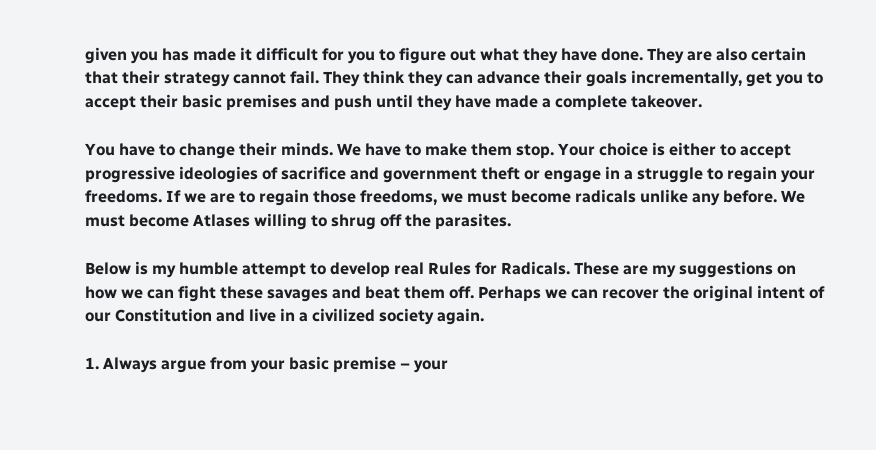given you has made it difficult for you to figure out what they have done. They are also certain that their strategy cannot fail. They think they can advance their goals incrementally, get you to accept their basic premises and push until they have made a complete takeover.

You have to change their minds. We have to make them stop. Your choice is either to accept progressive ideologies of sacrifice and government theft or engage in a struggle to regain your freedoms. If we are to regain those freedoms, we must become radicals unlike any before. We must become Atlases willing to shrug off the parasites.

Below is my humble attempt to develop real Rules for Radicals. These are my suggestions on how we can fight these savages and beat them off. Perhaps we can recover the original intent of our Constitution and live in a civilized society again.

1. Always argue from your basic premise – your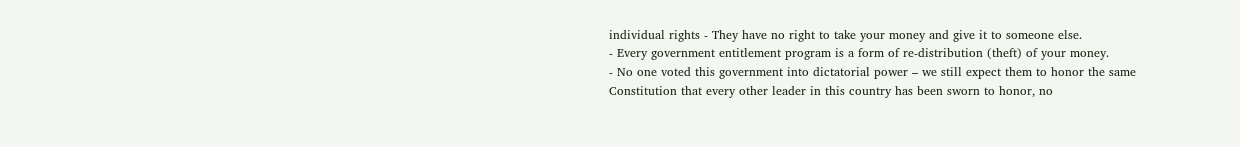individual rights - They have no right to take your money and give it to someone else.
- Every government entitlement program is a form of re-distribution (theft) of your money.
- No one voted this government into dictatorial power – we still expect them to honor the same Constitution that every other leader in this country has been sworn to honor, no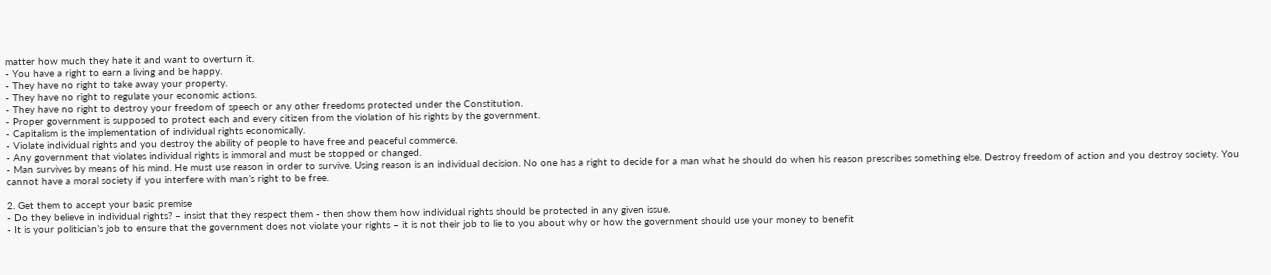matter how much they hate it and want to overturn it.
- You have a right to earn a living and be happy.
- They have no right to take away your property.
- They have no right to regulate your economic actions.
- They have no right to destroy your freedom of speech or any other freedoms protected under the Constitution.
- Proper government is supposed to protect each and every citizen from the violation of his rights by the government.
- Capitalism is the implementation of individual rights economically.
- Violate individual rights and you destroy the ability of people to have free and peaceful commerce.
- Any government that violates individual rights is immoral and must be stopped or changed.
- Man survives by means of his mind. He must use reason in order to survive. Using reason is an individual decision. No one has a right to decide for a man what he should do when his reason prescribes something else. Destroy freedom of action and you destroy society. You cannot have a moral society if you interfere with man’s right to be free.

2. Get them to accept your basic premise
- Do they believe in individual rights? – insist that they respect them - then show them how individual rights should be protected in any given issue.
- It is your politician’s job to ensure that the government does not violate your rights – it is not their job to lie to you about why or how the government should use your money to benefit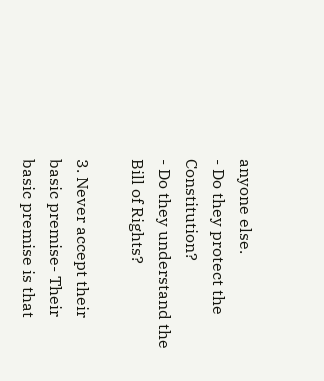anyone else.
- Do they protect the Constitution?
- Do they understand the Bill of Rights?

3. Never accept their basic premise- Their basic premise is that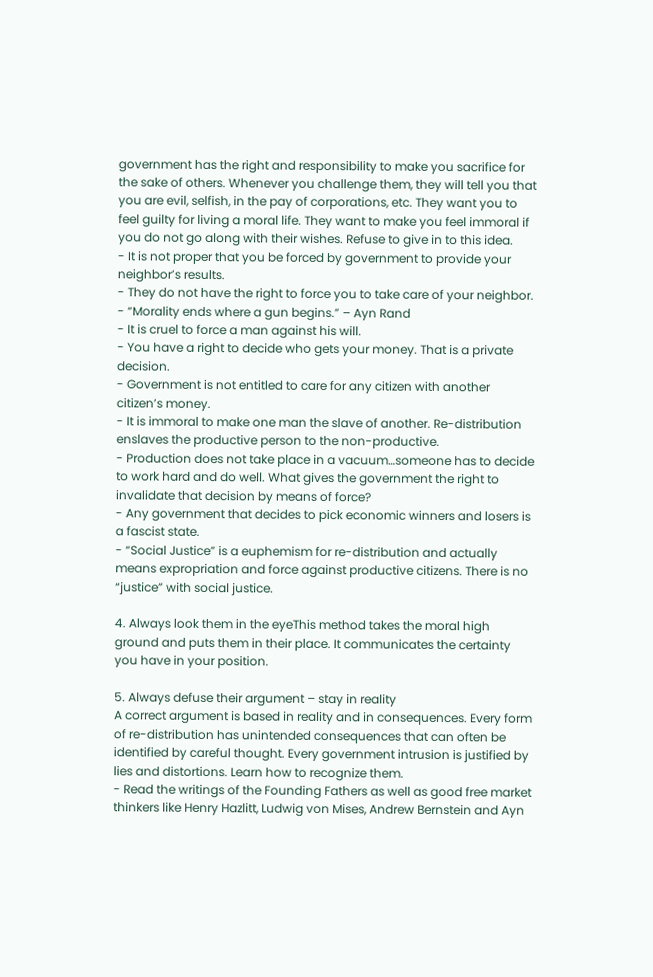government has the right and responsibility to make you sacrifice for the sake of others. Whenever you challenge them, they will tell you that you are evil, selfish, in the pay of corporations, etc. They want you to feel guilty for living a moral life. They want to make you feel immoral if you do not go along with their wishes. Refuse to give in to this idea.
- It is not proper that you be forced by government to provide your neighbor’s results.
- They do not have the right to force you to take care of your neighbor.
- “Morality ends where a gun begins.” – Ayn Rand
- It is cruel to force a man against his will.
- You have a right to decide who gets your money. That is a private decision.
- Government is not entitled to care for any citizen with another citizen’s money.
- It is immoral to make one man the slave of another. Re-distribution enslaves the productive person to the non-productive.
- Production does not take place in a vacuum…someone has to decide to work hard and do well. What gives the government the right to invalidate that decision by means of force?
- Any government that decides to pick economic winners and losers is a fascist state.
- “Social Justice” is a euphemism for re-distribution and actually means expropriation and force against productive citizens. There is no “justice” with social justice.

4. Always look them in the eyeThis method takes the moral high ground and puts them in their place. It communicates the certainty you have in your position.

5. Always defuse their argument – stay in reality
A correct argument is based in reality and in consequences. Every form of re-distribution has unintended consequences that can often be identified by careful thought. Every government intrusion is justified by lies and distortions. Learn how to recognize them.
- Read the writings of the Founding Fathers as well as good free market thinkers like Henry Hazlitt, Ludwig von Mises, Andrew Bernstein and Ayn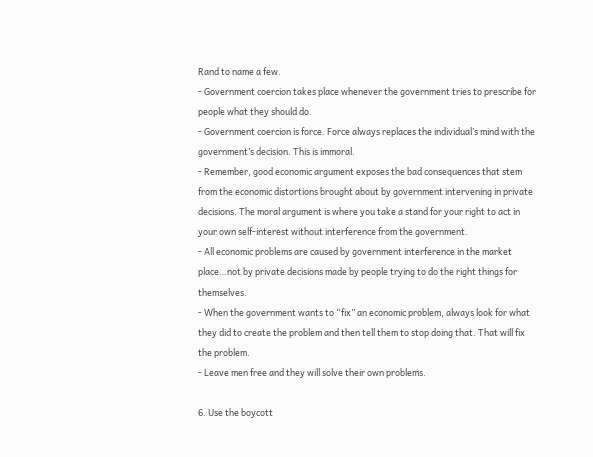Rand to name a few.
- Government coercion takes place whenever the government tries to prescribe for people what they should do.
- Government coercion is force. Force always replaces the individual’s mind with the government’s decision. This is immoral.
- Remember, good economic argument exposes the bad consequences that stem from the economic distortions brought about by government intervening in private decisions. The moral argument is where you take a stand for your right to act in your own self-interest without interference from the government.
- All economic problems are caused by government interference in the market place…not by private decisions made by people trying to do the right things for themselves.
- When the government wants to “fix” an economic problem, always look for what they did to create the problem and then tell them to stop doing that. That will fix the problem.
- Leave men free and they will solve their own problems.

6. Use the boycott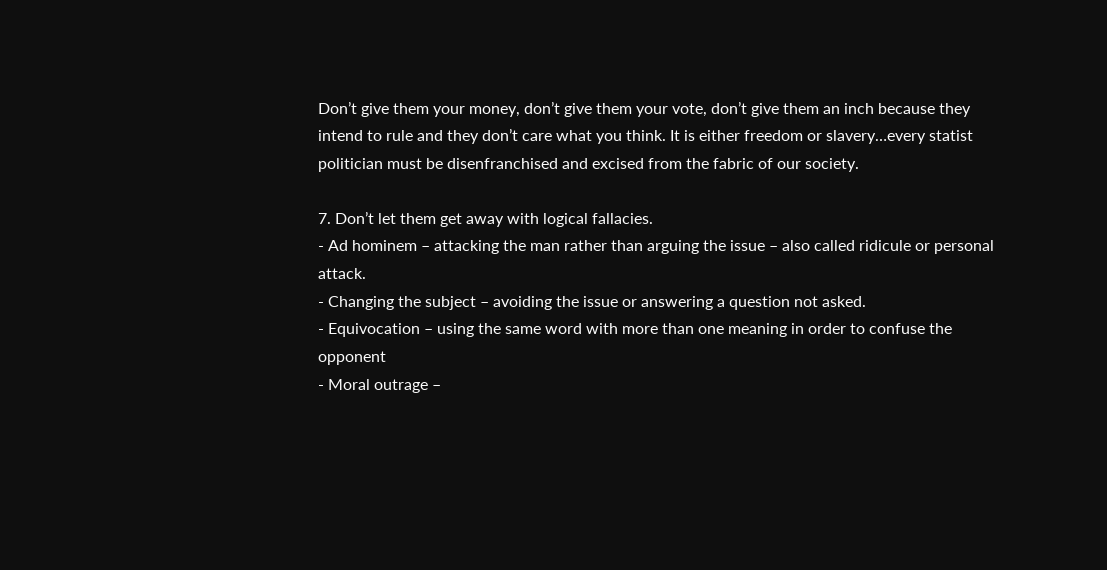Don’t give them your money, don’t give them your vote, don’t give them an inch because they intend to rule and they don’t care what you think. It is either freedom or slavery…every statist politician must be disenfranchised and excised from the fabric of our society.

7. Don’t let them get away with logical fallacies.
- Ad hominem – attacking the man rather than arguing the issue – also called ridicule or personal attack.
- Changing the subject – avoiding the issue or answering a question not asked.
- Equivocation – using the same word with more than one meaning in order to confuse the opponent
- Moral outrage –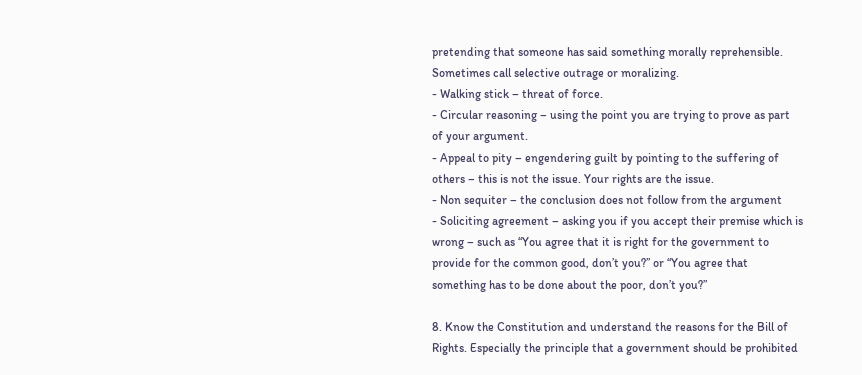pretending that someone has said something morally reprehensible. Sometimes call selective outrage or moralizing.
- Walking stick – threat of force.
- Circular reasoning – using the point you are trying to prove as part of your argument.
- Appeal to pity – engendering guilt by pointing to the suffering of others – this is not the issue. Your rights are the issue.
- Non sequiter – the conclusion does not follow from the argument
- Soliciting agreement – asking you if you accept their premise which is wrong – such as “You agree that it is right for the government to provide for the common good, don’t you?” or “You agree that something has to be done about the poor, don’t you?”

8. Know the Constitution and understand the reasons for the Bill of Rights. Especially the principle that a government should be prohibited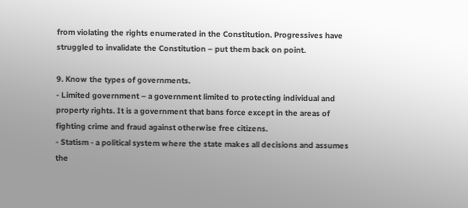from violating the rights enumerated in the Constitution. Progressives have struggled to invalidate the Constitution – put them back on point.

9. Know the types of governments.
- Limited government – a government limited to protecting individual and property rights. It is a government that bans force except in the areas of fighting crime and fraud against otherwise free citizens.
- Statism - a political system where the state makes all decisions and assumes the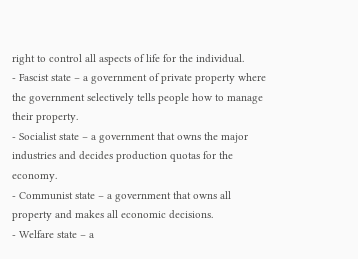right to control all aspects of life for the individual.
- Fascist state – a government of private property where the government selectively tells people how to manage their property.
- Socialist state – a government that owns the major industries and decides production quotas for the economy.
- Communist state – a government that owns all property and makes all economic decisions.
- Welfare state – a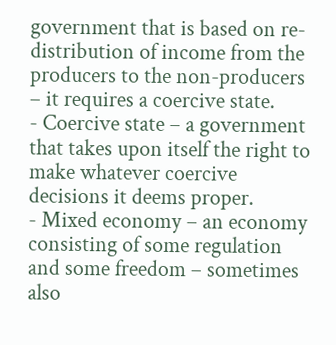government that is based on re-distribution of income from the producers to the non-producers – it requires a coercive state.
- Coercive state – a government that takes upon itself the right to make whatever coercive decisions it deems proper.
- Mixed economy – an economy consisting of some regulation and some freedom – sometimes also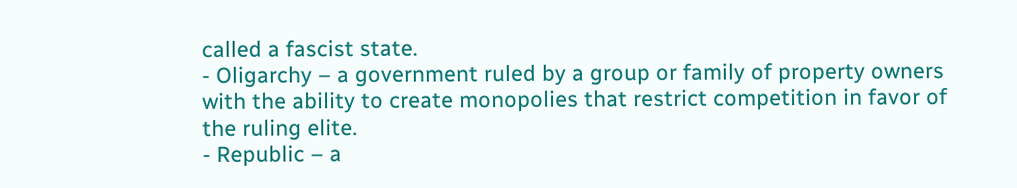called a fascist state.
- Oligarchy – a government ruled by a group or family of property owners with the ability to create monopolies that restrict competition in favor of the ruling elite.
- Republic – a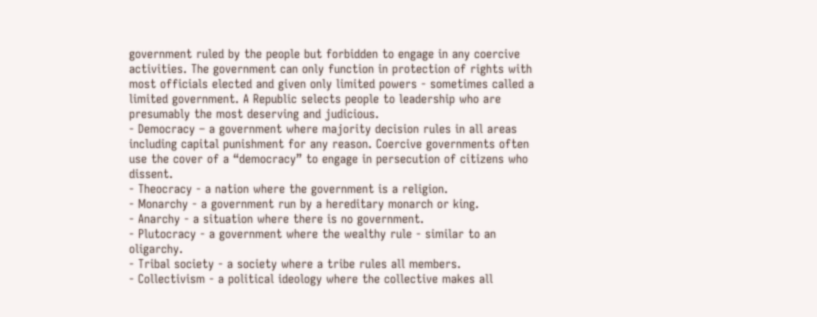government ruled by the people but forbidden to engage in any coercive activities. The government can only function in protection of rights with most officials elected and given only limited powers - sometimes called a limited government. A Republic selects people to leadership who are presumably the most deserving and judicious.
- Democracy – a government where majority decision rules in all areas including capital punishment for any reason. Coercive governments often use the cover of a “democracy” to engage in persecution of citizens who dissent.
- Theocracy - a nation where the government is a religion.
- Monarchy - a government run by a hereditary monarch or king.
- Anarchy - a situation where there is no government.
- Plutocracy - a government where the wealthy rule - similar to an oligarchy.
- Tribal society - a society where a tribe rules all members.
- Collectivism - a political ideology where the collective makes all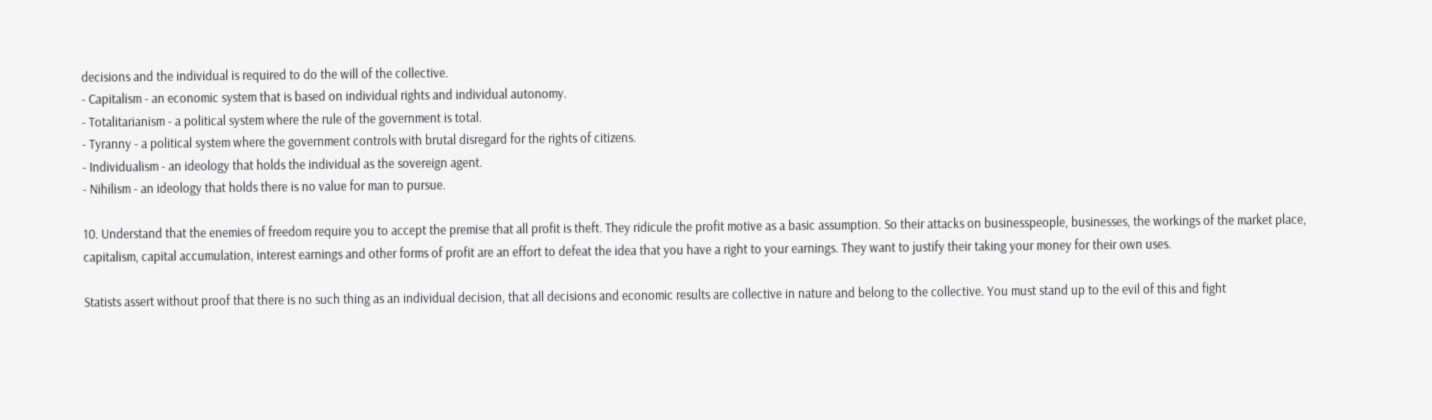decisions and the individual is required to do the will of the collective.
- Capitalism - an economic system that is based on individual rights and individual autonomy.
- Totalitarianism - a political system where the rule of the government is total.
- Tyranny - a political system where the government controls with brutal disregard for the rights of citizens.
- Individualism - an ideology that holds the individual as the sovereign agent.
- Nihilism - an ideology that holds there is no value for man to pursue.

10. Understand that the enemies of freedom require you to accept the premise that all profit is theft. They ridicule the profit motive as a basic assumption. So their attacks on businesspeople, businesses, the workings of the market place, capitalism, capital accumulation, interest earnings and other forms of profit are an effort to defeat the idea that you have a right to your earnings. They want to justify their taking your money for their own uses.

Statists assert without proof that there is no such thing as an individual decision, that all decisions and economic results are collective in nature and belong to the collective. You must stand up to the evil of this and fight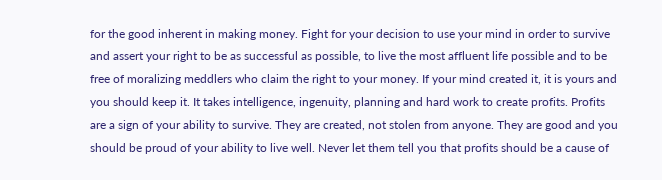for the good inherent in making money. Fight for your decision to use your mind in order to survive and assert your right to be as successful as possible, to live the most affluent life possible and to be free of moralizing meddlers who claim the right to your money. If your mind created it, it is yours and you should keep it. It takes intelligence, ingenuity, planning and hard work to create profits. Profits are a sign of your ability to survive. They are created, not stolen from anyone. They are good and you should be proud of your ability to live well. Never let them tell you that profits should be a cause of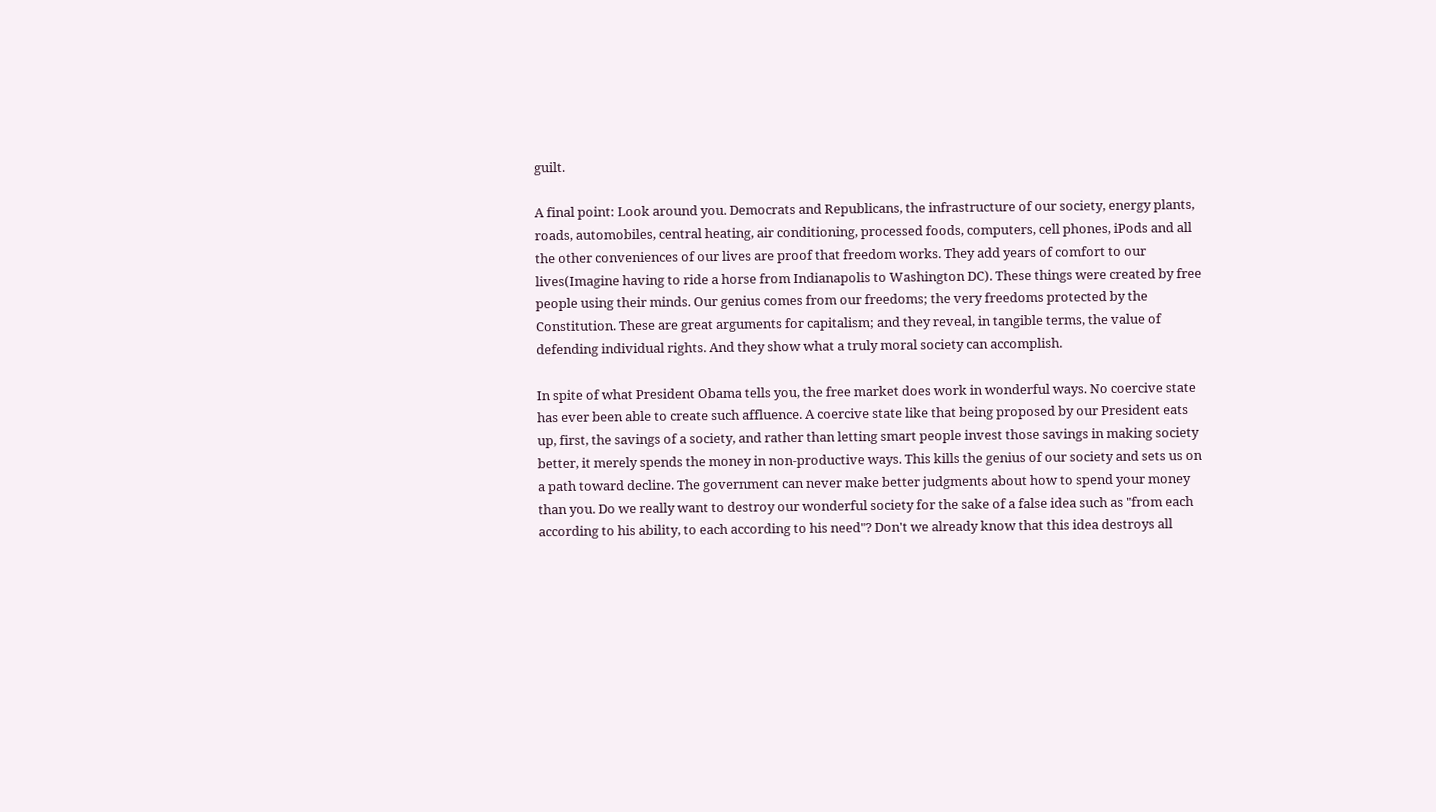guilt.

A final point: Look around you. Democrats and Republicans, the infrastructure of our society, energy plants, roads, automobiles, central heating, air conditioning, processed foods, computers, cell phones, iPods and all the other conveniences of our lives are proof that freedom works. They add years of comfort to our lives(Imagine having to ride a horse from Indianapolis to Washington DC). These things were created by free people using their minds. Our genius comes from our freedoms; the very freedoms protected by the Constitution. These are great arguments for capitalism; and they reveal, in tangible terms, the value of defending individual rights. And they show what a truly moral society can accomplish.

In spite of what President Obama tells you, the free market does work in wonderful ways. No coercive state has ever been able to create such affluence. A coercive state like that being proposed by our President eats up, first, the savings of a society, and rather than letting smart people invest those savings in making society better, it merely spends the money in non-productive ways. This kills the genius of our society and sets us on a path toward decline. The government can never make better judgments about how to spend your money than you. Do we really want to destroy our wonderful society for the sake of a false idea such as "from each according to his ability, to each according to his need"? Don't we already know that this idea destroys all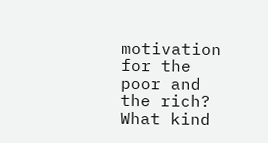motivation for the poor and the rich? What kind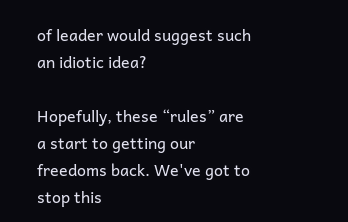of leader would suggest such an idiotic idea?

Hopefully, these “rules” are a start to getting our freedoms back. We've got to stop this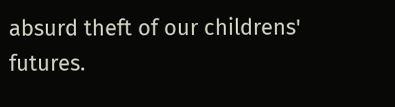absurd theft of our childrens' futures.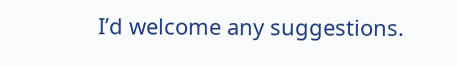I’d welcome any suggestions.